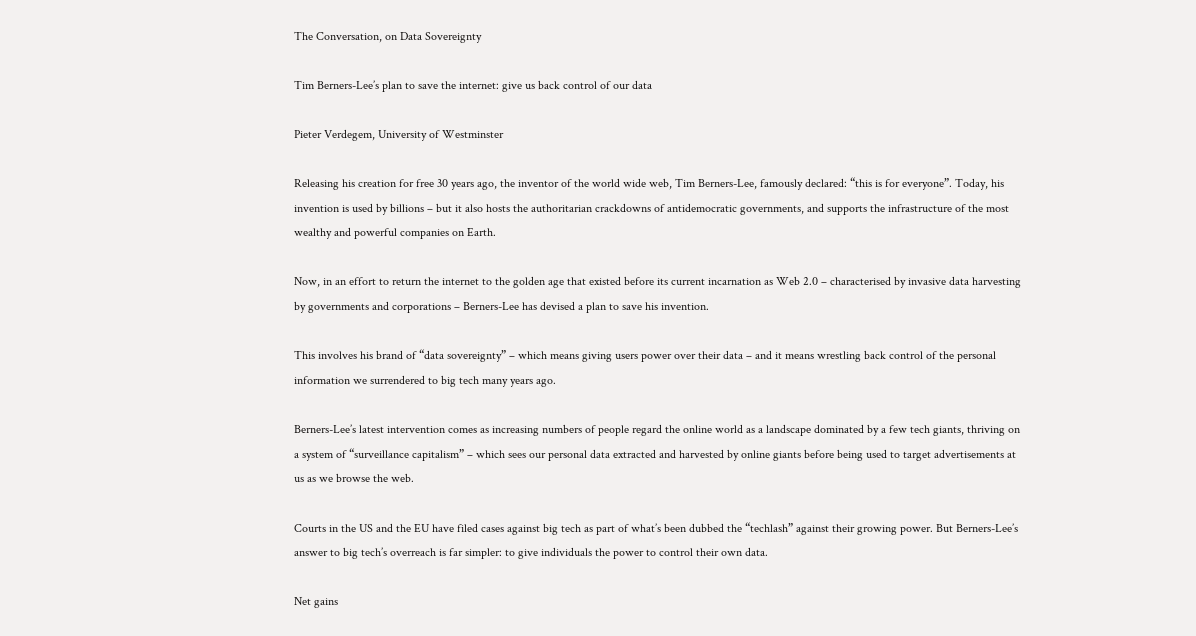The Conversation, on Data Sovereignty

Tim Berners-Lee’s plan to save the internet: give us back control of our data

Pieter Verdegem, University of Westminster

Releasing his creation for free 30 years ago, the inventor of the world wide web, Tim Berners-Lee, famously declared: “this is for everyone”. Today, his invention is used by billions – but it also hosts the authoritarian crackdowns of antidemocratic governments, and supports the infrastructure of the most wealthy and powerful companies on Earth.

Now, in an effort to return the internet to the golden age that existed before its current incarnation as Web 2.0 – characterised by invasive data harvesting by governments and corporations – Berners-Lee has devised a plan to save his invention.

This involves his brand of “data sovereignty” – which means giving users power over their data – and it means wrestling back control of the personal information we surrendered to big tech many years ago.

Berners-Lee’s latest intervention comes as increasing numbers of people regard the online world as a landscape dominated by a few tech giants, thriving on a system of “surveillance capitalism” – which sees our personal data extracted and harvested by online giants before being used to target advertisements at us as we browse the web.

Courts in the US and the EU have filed cases against big tech as part of what’s been dubbed the “techlash” against their growing power. But Berners-Lee’s answer to big tech’s overreach is far simpler: to give individuals the power to control their own data.

Net gains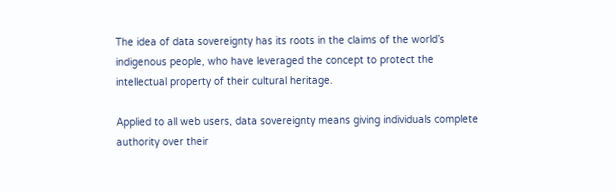The idea of data sovereignty has its roots in the claims of the world’s indigenous people, who have leveraged the concept to protect the intellectual property of their cultural heritage.

Applied to all web users, data sovereignty means giving individuals complete authority over their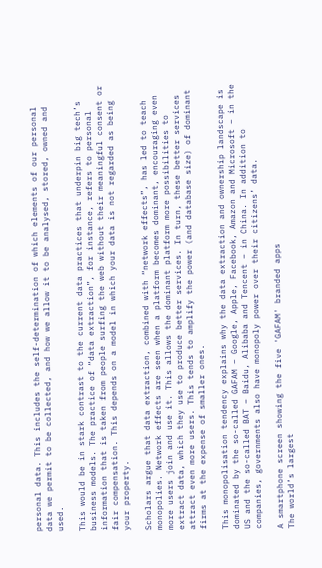personal data. This includes the self-determination of which elements of our personal data we permit to be collected, and how we allow it to be analysed, stored, owned and used.

This would be in stark contrast to the current data practices that underpin big tech’s business models. The practice of “data extraction”, for instance, refers to personal information that is taken from people surfing the web without their meaningful consent or fair compensation. This depends on a model in which your data is not regarded as being your property.

Scholars argue that data extraction, combined with “network effects”, has led to teach monopolies. Network effects are seen when a platform becomes dominant, encouraging even more users join and use it. This allows the dominant platform more possibilities to extract data, which they use to produce better services. In turn, these better services attract even more users. This tends to amplify the power (and database size) of dominant firms at the expense of smaller ones.

This monopolisation tendency explains why the data extraction and ownership landscape is dominated by the so-called GAFAM – Google, Apple, Facebook, Amazon and Microsoft – in the US and the so-called BAT – Baidu, Alibaba and Tencent – in China. In addition to companies, governments also have monopoly power over their citizens’ data.

A smartphone screen showing the five 'GAFAM' branded apps
The world’s largest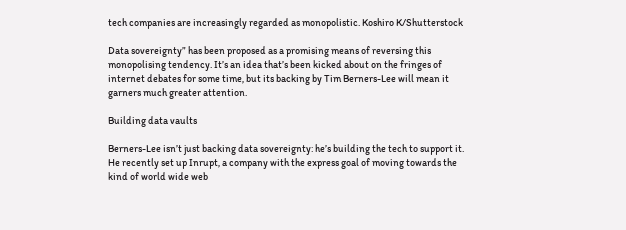tech companies are increasingly regarded as monopolistic. Koshiro K/Shutterstock

Data sovereignty” has been proposed as a promising means of reversing this monopolising tendency. It’s an idea that’s been kicked about on the fringes of internet debates for some time, but its backing by Tim Berners-Lee will mean it garners much greater attention.

Building data vaults

Berners-Lee isn’t just backing data sovereignty: he’s building the tech to support it. He recently set up Inrupt, a company with the express goal of moving towards the kind of world wide web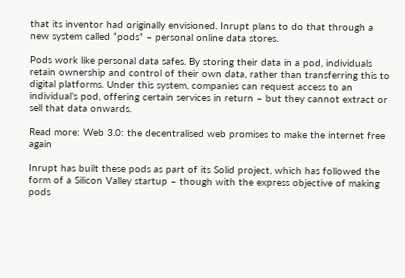that its inventor had originally envisioned. Inrupt plans to do that through a new system called “pods” – personal online data stores.

Pods work like personal data safes. By storing their data in a pod, individuals retain ownership and control of their own data, rather than transferring this to digital platforms. Under this system, companies can request access to an individual’s pod, offering certain services in return – but they cannot extract or sell that data onwards.

Read more: Web 3.0: the decentralised web promises to make the internet free again

Inrupt has built these pods as part of its Solid project, which has followed the form of a Silicon Valley startup – though with the express objective of making pods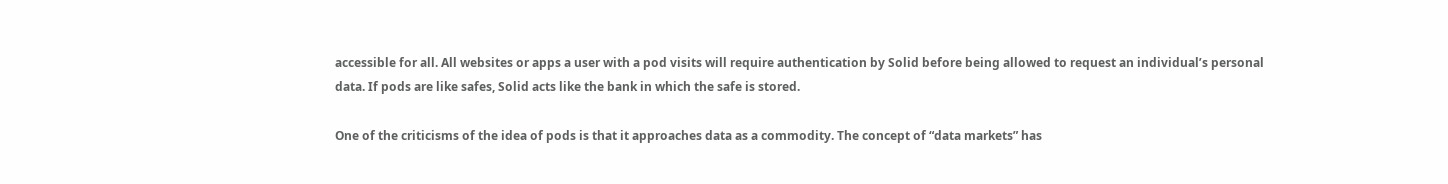accessible for all. All websites or apps a user with a pod visits will require authentication by Solid before being allowed to request an individual’s personal data. If pods are like safes, Solid acts like the bank in which the safe is stored.

One of the criticisms of the idea of pods is that it approaches data as a commodity. The concept of “data markets” has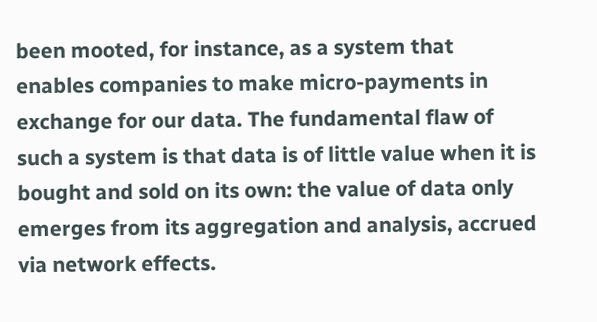been mooted, for instance, as a system that enables companies to make micro-payments in exchange for our data. The fundamental flaw of such a system is that data is of little value when it is bought and sold on its own: the value of data only emerges from its aggregation and analysis, accrued via network effects.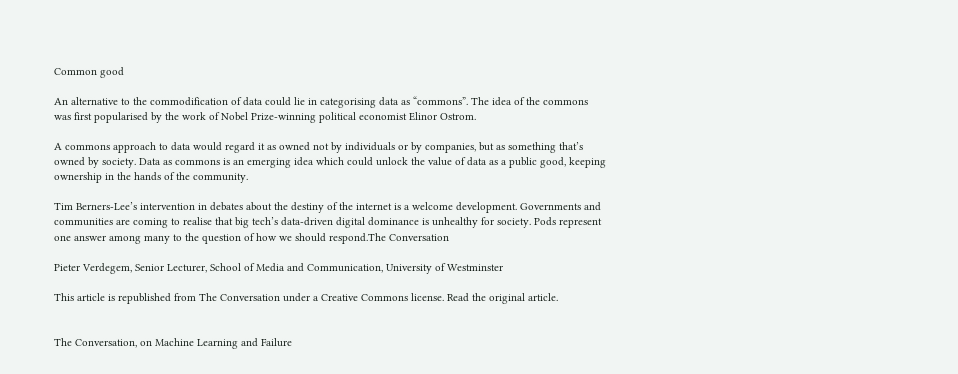Common good

An alternative to the commodification of data could lie in categorising data as “commons”. The idea of the commons was first popularised by the work of Nobel Prize-winning political economist Elinor Ostrom.

A commons approach to data would regard it as owned not by individuals or by companies, but as something that’s owned by society. Data as commons is an emerging idea which could unlock the value of data as a public good, keeping ownership in the hands of the community.

Tim Berners-Lee’s intervention in debates about the destiny of the internet is a welcome development. Governments and communities are coming to realise that big tech’s data-driven digital dominance is unhealthy for society. Pods represent one answer among many to the question of how we should respond.The Conversation

Pieter Verdegem, Senior Lecturer, School of Media and Communication, University of Westminster

This article is republished from The Conversation under a Creative Commons license. Read the original article.


The Conversation, on Machine Learning and Failure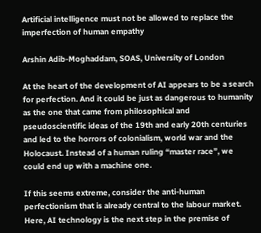Artificial intelligence must not be allowed to replace the imperfection of human empathy

Arshin Adib-Moghaddam, SOAS, University of London

At the heart of the development of AI appears to be a search for perfection. And it could be just as dangerous to humanity as the one that came from philosophical and pseudoscientific ideas of the 19th and early 20th centuries and led to the horrors of colonialism, world war and the Holocaust. Instead of a human ruling “master race”, we could end up with a machine one.

If this seems extreme, consider the anti-human perfectionism that is already central to the labour market. Here, AI technology is the next step in the premise of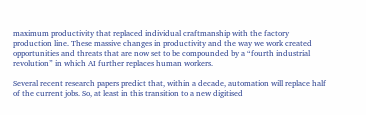maximum productivity that replaced individual craftmanship with the factory production line. These massive changes in productivity and the way we work created opportunities and threats that are now set to be compounded by a “fourth industrial revolution” in which AI further replaces human workers.

Several recent research papers predict that, within a decade, automation will replace half of the current jobs. So, at least in this transition to a new digitised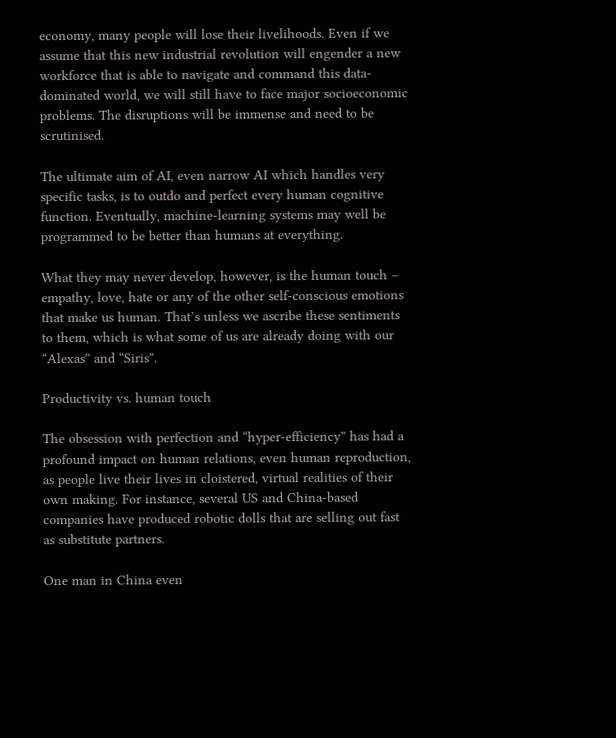economy, many people will lose their livelihoods. Even if we assume that this new industrial revolution will engender a new workforce that is able to navigate and command this data-dominated world, we will still have to face major socioeconomic problems. The disruptions will be immense and need to be scrutinised.

The ultimate aim of AI, even narrow AI which handles very specific tasks, is to outdo and perfect every human cognitive function. Eventually, machine-learning systems may well be programmed to be better than humans at everything.

What they may never develop, however, is the human touch – empathy, love, hate or any of the other self-conscious emotions that make us human. That’s unless we ascribe these sentiments to them, which is what some of us are already doing with our “Alexas” and “Siris”.

Productivity vs. human touch

The obsession with perfection and “hyper-efficiency” has had a profound impact on human relations, even human reproduction, as people live their lives in cloistered, virtual realities of their own making. For instance, several US and China-based companies have produced robotic dolls that are selling out fast as substitute partners.

One man in China even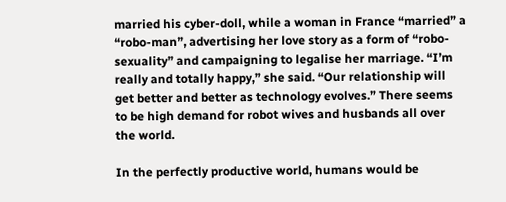married his cyber-doll, while a woman in France “married” a “robo-man”, advertising her love story as a form of “robo-sexuality” and campaigning to legalise her marriage. “I’m really and totally happy,” she said. “Our relationship will get better and better as technology evolves.” There seems to be high demand for robot wives and husbands all over the world.

In the perfectly productive world, humans would be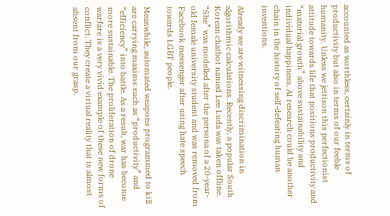accounted as worthless, certainly in terms of productivity but also in terms of our feeble humanity. Unless we jettison this perfectionist attitude towards life that positions productivity and “material growth” above sustainability and individual happiness, AI research could be another chain in the history of self-defeating human inventions.

Already we are witnessing discrimination in algorithmic calculations. Recently, a popular South Korean chatbot named Lee Luda was taken offline. “She” was modelled after the persona of a 20-year-old female university student and was removed from Facebook messenger after using hate speech towards LGBT people.

Meanwhile, automated weapons programmed to kill are carrying maxims such as “productivity” and “efficiency” into battle. As a result, war has become more sustainable. The proliferation of drone warfare is a very vivid example of these new forms of conflict. They create a virtual reality that is almost absent from our grasp.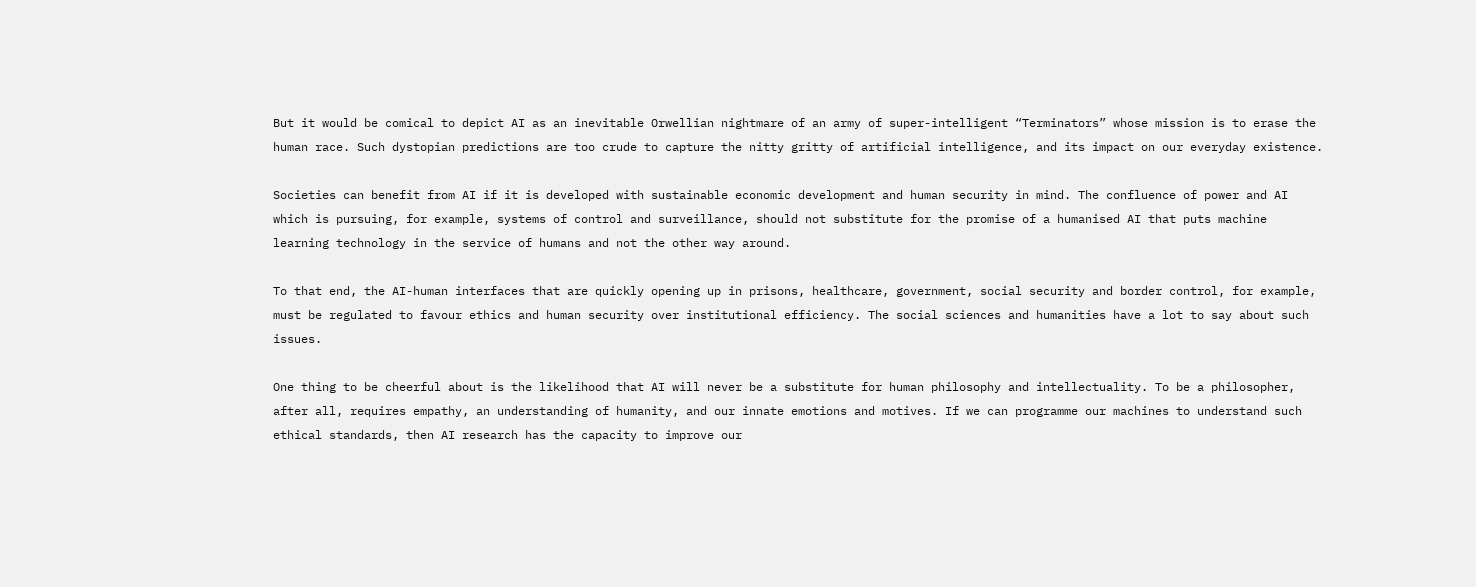But it would be comical to depict AI as an inevitable Orwellian nightmare of an army of super-intelligent “Terminators” whose mission is to erase the human race. Such dystopian predictions are too crude to capture the nitty gritty of artificial intelligence, and its impact on our everyday existence.

Societies can benefit from AI if it is developed with sustainable economic development and human security in mind. The confluence of power and AI which is pursuing, for example, systems of control and surveillance, should not substitute for the promise of a humanised AI that puts machine learning technology in the service of humans and not the other way around.

To that end, the AI-human interfaces that are quickly opening up in prisons, healthcare, government, social security and border control, for example, must be regulated to favour ethics and human security over institutional efficiency. The social sciences and humanities have a lot to say about such issues.

One thing to be cheerful about is the likelihood that AI will never be a substitute for human philosophy and intellectuality. To be a philosopher, after all, requires empathy, an understanding of humanity, and our innate emotions and motives. If we can programme our machines to understand such ethical standards, then AI research has the capacity to improve our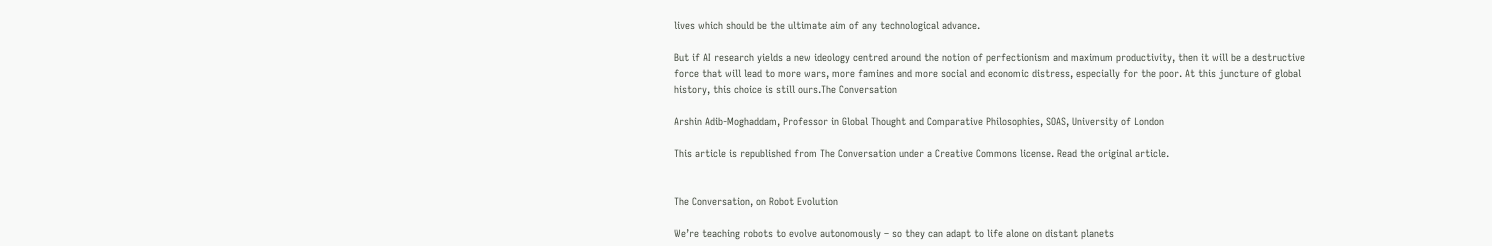lives which should be the ultimate aim of any technological advance.

But if AI research yields a new ideology centred around the notion of perfectionism and maximum productivity, then it will be a destructive force that will lead to more wars, more famines and more social and economic distress, especially for the poor. At this juncture of global history, this choice is still ours.The Conversation

Arshin Adib-Moghaddam, Professor in Global Thought and Comparative Philosophies, SOAS, University of London

This article is republished from The Conversation under a Creative Commons license. Read the original article.


The Conversation, on Robot Evolution

We’re teaching robots to evolve autonomously – so they can adapt to life alone on distant planets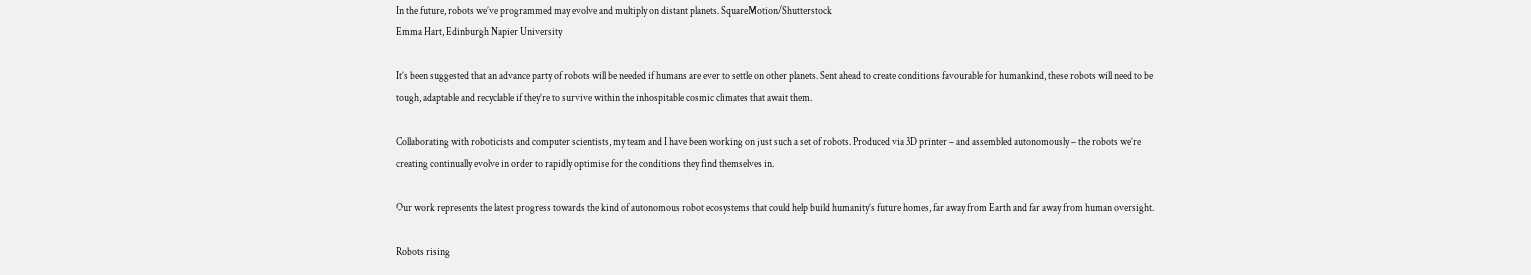In the future, robots we’ve programmed may evolve and multiply on distant planets. SquareMotion/Shutterstock
Emma Hart, Edinburgh Napier University

It’s been suggested that an advance party of robots will be needed if humans are ever to settle on other planets. Sent ahead to create conditions favourable for humankind, these robots will need to be tough, adaptable and recyclable if they’re to survive within the inhospitable cosmic climates that await them.

Collaborating with roboticists and computer scientists, my team and I have been working on just such a set of robots. Produced via 3D printer – and assembled autonomously – the robots we’re creating continually evolve in order to rapidly optimise for the conditions they find themselves in.

Our work represents the latest progress towards the kind of autonomous robot ecosystems that could help build humanity’s future homes, far away from Earth and far away from human oversight.

Robots rising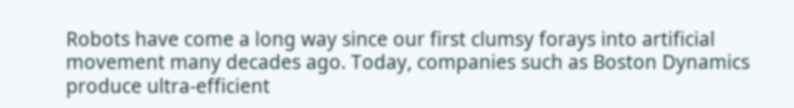Robots have come a long way since our first clumsy forays into artificial movement many decades ago. Today, companies such as Boston Dynamics produce ultra-efficient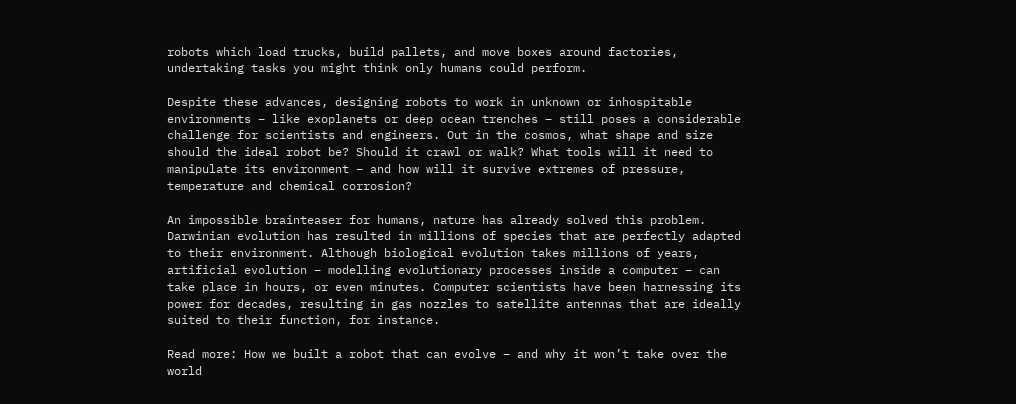robots which load trucks, build pallets, and move boxes around factories, undertaking tasks you might think only humans could perform.

Despite these advances, designing robots to work in unknown or inhospitable environments – like exoplanets or deep ocean trenches – still poses a considerable challenge for scientists and engineers. Out in the cosmos, what shape and size should the ideal robot be? Should it crawl or walk? What tools will it need to manipulate its environment – and how will it survive extremes of pressure, temperature and chemical corrosion?

An impossible brainteaser for humans, nature has already solved this problem. Darwinian evolution has resulted in millions of species that are perfectly adapted to their environment. Although biological evolution takes millions of years, artificial evolution – modelling evolutionary processes inside a computer – can take place in hours, or even minutes. Computer scientists have been harnessing its power for decades, resulting in gas nozzles to satellite antennas that are ideally suited to their function, for instance.

Read more: How we built a robot that can evolve – and why it won’t take over the world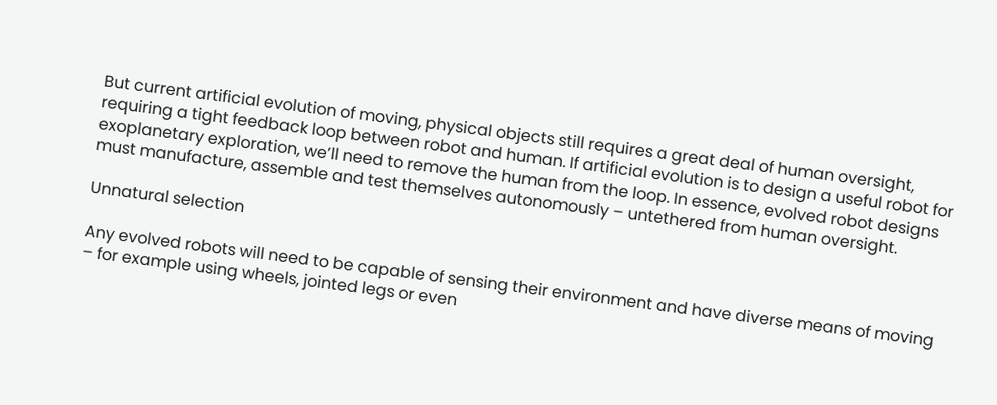But current artificial evolution of moving, physical objects still requires a great deal of human oversight, requiring a tight feedback loop between robot and human. If artificial evolution is to design a useful robot for exoplanetary exploration, we’ll need to remove the human from the loop. In essence, evolved robot designs must manufacture, assemble and test themselves autonomously – untethered from human oversight.

Unnatural selection

Any evolved robots will need to be capable of sensing their environment and have diverse means of moving – for example using wheels, jointed legs or even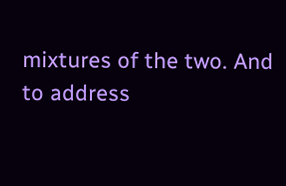mixtures of the two. And to address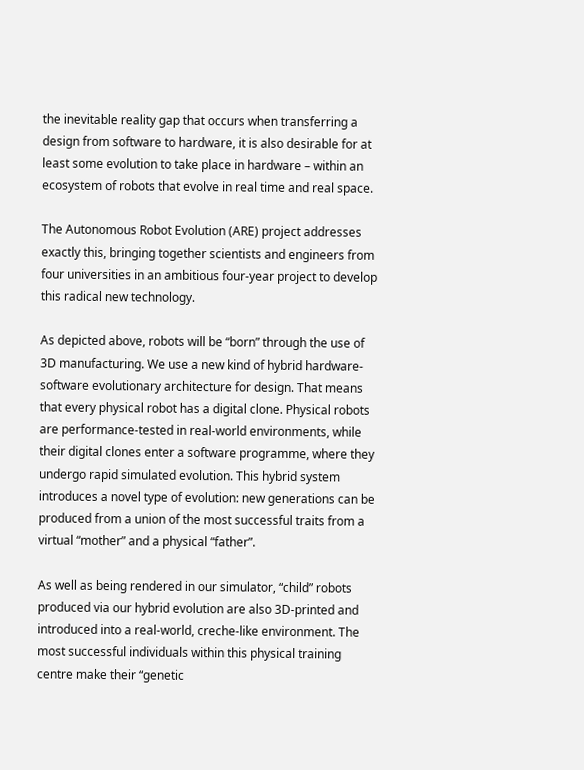the inevitable reality gap that occurs when transferring a design from software to hardware, it is also desirable for at least some evolution to take place in hardware – within an ecosystem of robots that evolve in real time and real space.

The Autonomous Robot Evolution (ARE) project addresses exactly this, bringing together scientists and engineers from four universities in an ambitious four-year project to develop this radical new technology.

As depicted above, robots will be “born” through the use of 3D manufacturing. We use a new kind of hybrid hardware-software evolutionary architecture for design. That means that every physical robot has a digital clone. Physical robots are performance-tested in real-world environments, while their digital clones enter a software programme, where they undergo rapid simulated evolution. This hybrid system introduces a novel type of evolution: new generations can be produced from a union of the most successful traits from a virtual “mother” and a physical “father”.

As well as being rendered in our simulator, “child” robots produced via our hybrid evolution are also 3D-printed and introduced into a real-world, creche-like environment. The most successful individuals within this physical training centre make their “genetic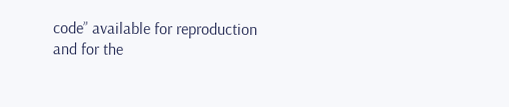code” available for reproduction and for the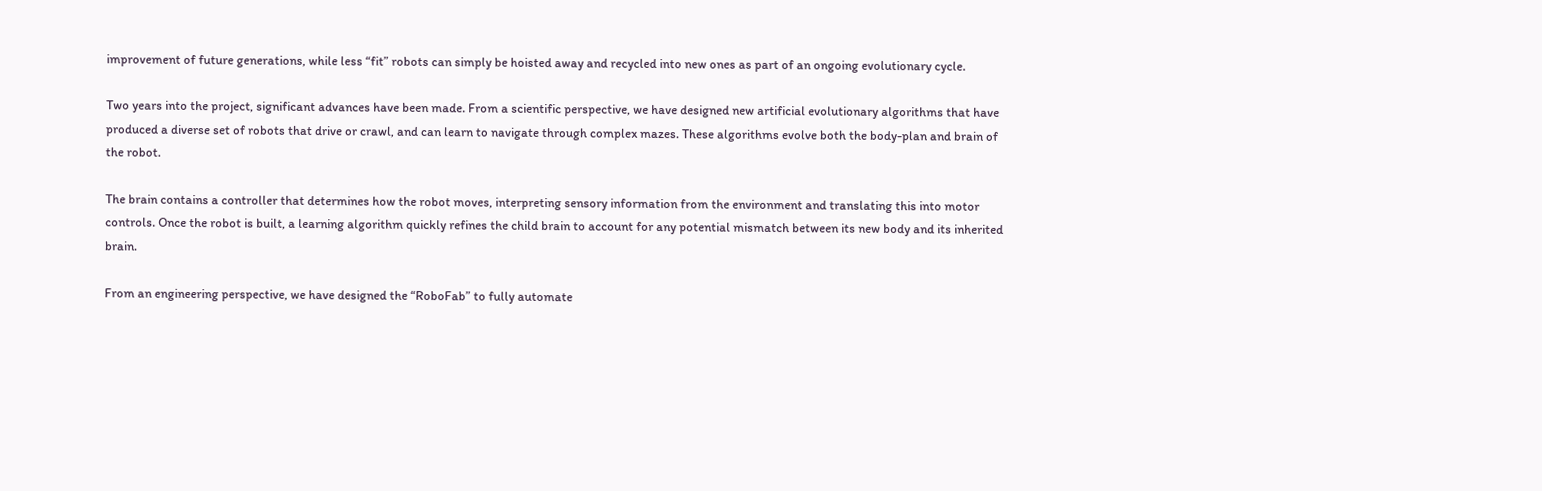improvement of future generations, while less “fit” robots can simply be hoisted away and recycled into new ones as part of an ongoing evolutionary cycle.

Two years into the project, significant advances have been made. From a scientific perspective, we have designed new artificial evolutionary algorithms that have produced a diverse set of robots that drive or crawl, and can learn to navigate through complex mazes. These algorithms evolve both the body-plan and brain of the robot.

The brain contains a controller that determines how the robot moves, interpreting sensory information from the environment and translating this into motor controls. Once the robot is built, a learning algorithm quickly refines the child brain to account for any potential mismatch between its new body and its inherited brain.

From an engineering perspective, we have designed the “RoboFab” to fully automate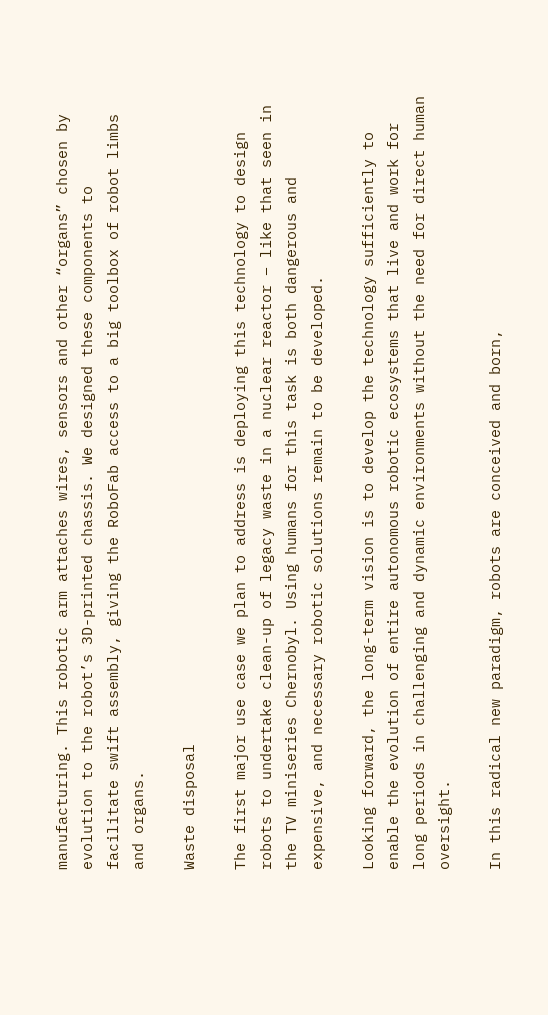manufacturing. This robotic arm attaches wires, sensors and other “organs” chosen by evolution to the robot’s 3D-printed chassis. We designed these components to facilitate swift assembly, giving the RoboFab access to a big toolbox of robot limbs and organs.

Waste disposal

The first major use case we plan to address is deploying this technology to design robots to undertake clean-up of legacy waste in a nuclear reactor – like that seen in the TV miniseries Chernobyl. Using humans for this task is both dangerous and expensive, and necessary robotic solutions remain to be developed.

Looking forward, the long-term vision is to develop the technology sufficiently to enable the evolution of entire autonomous robotic ecosystems that live and work for long periods in challenging and dynamic environments without the need for direct human oversight.

In this radical new paradigm, robots are conceived and born,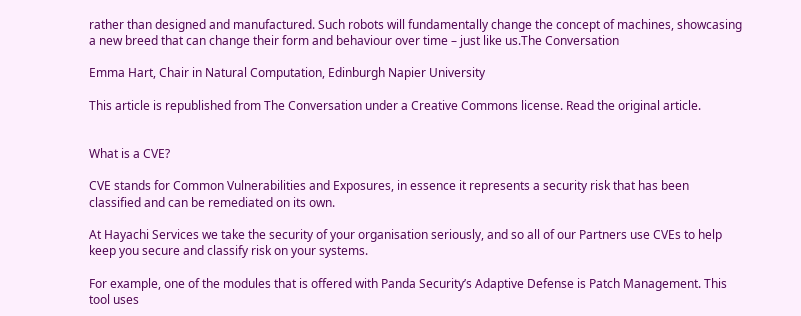rather than designed and manufactured. Such robots will fundamentally change the concept of machines, showcasing a new breed that can change their form and behaviour over time – just like us.The Conversation

Emma Hart, Chair in Natural Computation, Edinburgh Napier University

This article is republished from The Conversation under a Creative Commons license. Read the original article.


What is a CVE?

CVE stands for Common Vulnerabilities and Exposures, in essence it represents a security risk that has been classified and can be remediated on its own.

At Hayachi Services we take the security of your organisation seriously, and so all of our Partners use CVEs to help keep you secure and classify risk on your systems.

For example, one of the modules that is offered with Panda Security’s Adaptive Defense is Patch Management. This tool uses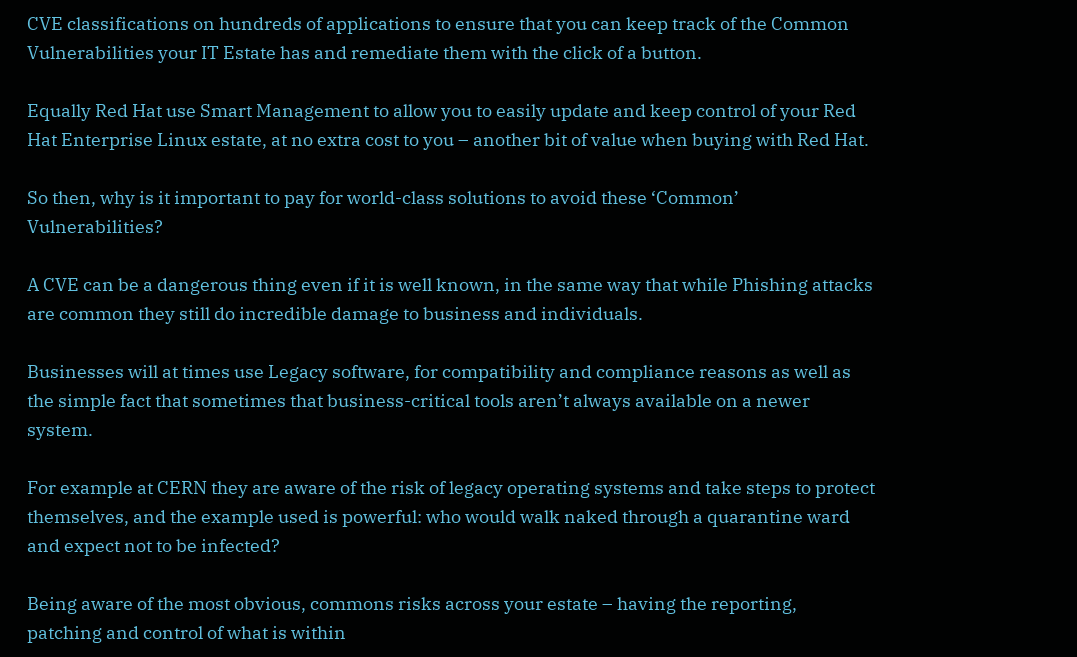CVE classifications on hundreds of applications to ensure that you can keep track of the Common Vulnerabilities your IT Estate has and remediate them with the click of a button.

Equally Red Hat use Smart Management to allow you to easily update and keep control of your Red Hat Enterprise Linux estate, at no extra cost to you – another bit of value when buying with Red Hat.

So then, why is it important to pay for world-class solutions to avoid these ‘Common’ Vulnerabilities?

A CVE can be a dangerous thing even if it is well known, in the same way that while Phishing attacks are common they still do incredible damage to business and individuals.

Businesses will at times use Legacy software, for compatibility and compliance reasons as well as the simple fact that sometimes that business-critical tools aren’t always available on a newer system.

For example at CERN they are aware of the risk of legacy operating systems and take steps to protect themselves, and the example used is powerful: who would walk naked through a quarantine ward and expect not to be infected?

Being aware of the most obvious, commons risks across your estate – having the reporting, patching and control of what is within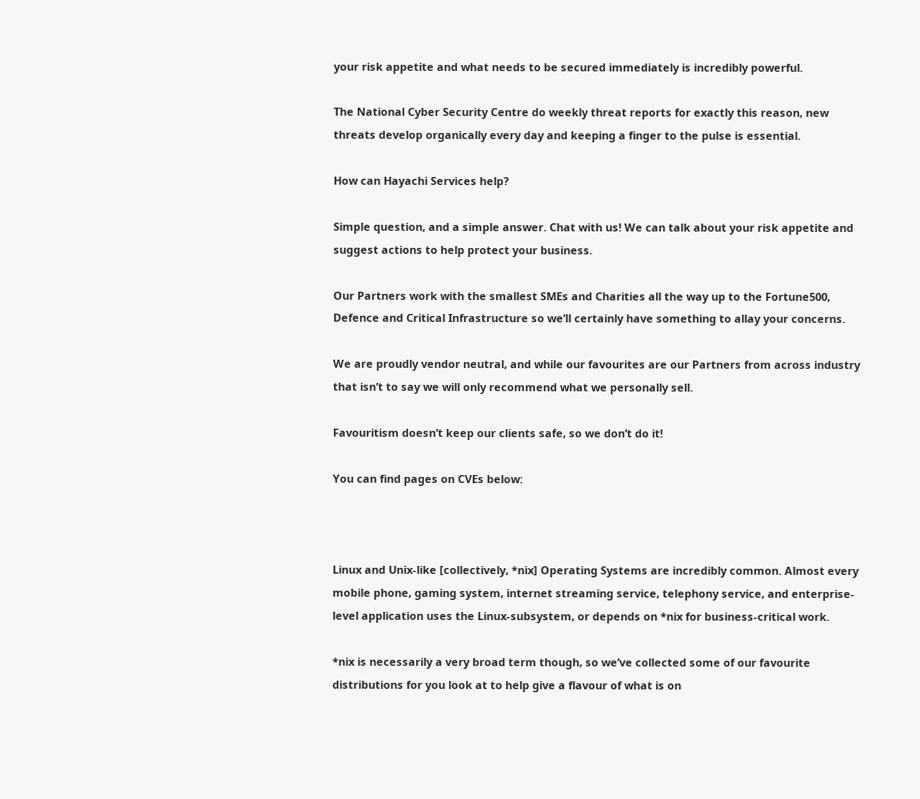your risk appetite and what needs to be secured immediately is incredibly powerful.

The National Cyber Security Centre do weekly threat reports for exactly this reason, new threats develop organically every day and keeping a finger to the pulse is essential.

How can Hayachi Services help?

Simple question, and a simple answer. Chat with us! We can talk about your risk appetite and suggest actions to help protect your business.

Our Partners work with the smallest SMEs and Charities all the way up to the Fortune500, Defence and Critical Infrastructure so we’ll certainly have something to allay your concerns.

We are proudly vendor neutral, and while our favourites are our Partners from across industry that isn’t to say we will only recommend what we personally sell.

Favouritism doesn’t keep our clients safe, so we don’t do it!

You can find pages on CVEs below:



Linux and Unix-like [collectively, *nix] Operating Systems are incredibly common. Almost every mobile phone, gaming system, internet streaming service, telephony service, and enterprise-level application uses the Linux-subsystem, or depends on *nix for business-critical work.

*nix is necessarily a very broad term though, so we’ve collected some of our favourite distributions for you look at to help give a flavour of what is on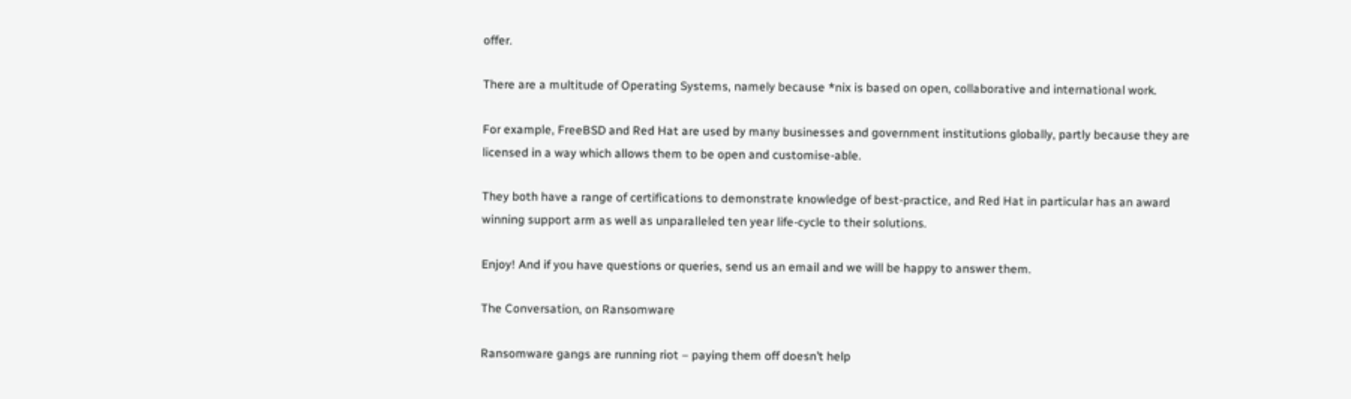offer.

There are a multitude of Operating Systems, namely because *nix is based on open, collaborative and international work.

For example, FreeBSD and Red Hat are used by many businesses and government institutions globally, partly because they are licensed in a way which allows them to be open and customise-able.

They both have a range of certifications to demonstrate knowledge of best-practice, and Red Hat in particular has an award winning support arm as well as unparalleled ten year life-cycle to their solutions.

Enjoy! And if you have questions or queries, send us an email and we will be happy to answer them.

The Conversation, on Ransomware

Ransomware gangs are running riot – paying them off doesn’t help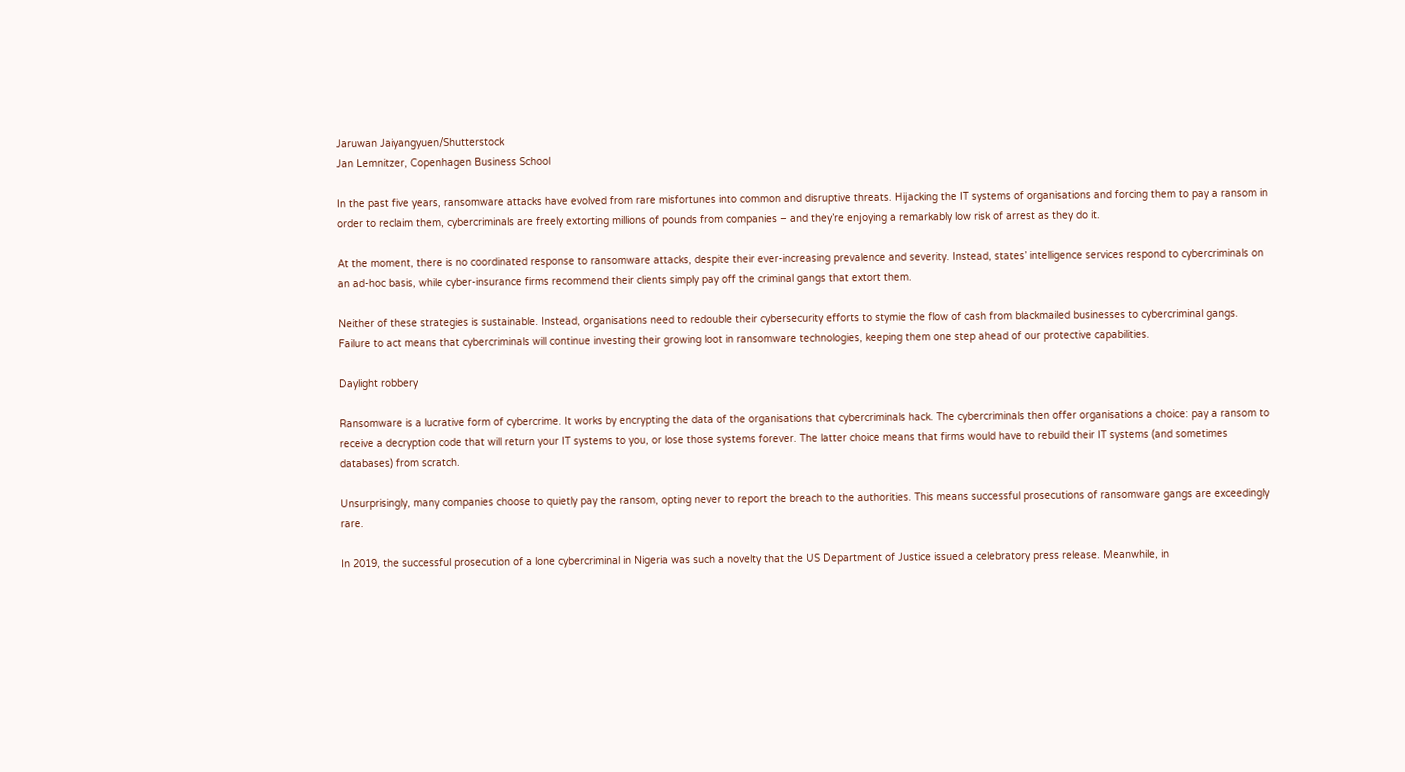Jaruwan Jaiyangyuen/Shutterstock
Jan Lemnitzer, Copenhagen Business School

In the past five years, ransomware attacks have evolved from rare misfortunes into common and disruptive threats. Hijacking the IT systems of organisations and forcing them to pay a ransom in order to reclaim them, cybercriminals are freely extorting millions of pounds from companies – and they’re enjoying a remarkably low risk of arrest as they do it.

At the moment, there is no coordinated response to ransomware attacks, despite their ever-increasing prevalence and severity. Instead, states’ intelligence services respond to cybercriminals on an ad-hoc basis, while cyber-insurance firms recommend their clients simply pay off the criminal gangs that extort them.

Neither of these strategies is sustainable. Instead, organisations need to redouble their cybersecurity efforts to stymie the flow of cash from blackmailed businesses to cybercriminal gangs. Failure to act means that cybercriminals will continue investing their growing loot in ransomware technologies, keeping them one step ahead of our protective capabilities.

Daylight robbery

Ransomware is a lucrative form of cybercrime. It works by encrypting the data of the organisations that cybercriminals hack. The cybercriminals then offer organisations a choice: pay a ransom to receive a decryption code that will return your IT systems to you, or lose those systems forever. The latter choice means that firms would have to rebuild their IT systems (and sometimes databases) from scratch.

Unsurprisingly, many companies choose to quietly pay the ransom, opting never to report the breach to the authorities. This means successful prosecutions of ransomware gangs are exceedingly rare.

In 2019, the successful prosecution of a lone cybercriminal in Nigeria was such a novelty that the US Department of Justice issued a celebratory press release. Meanwhile, in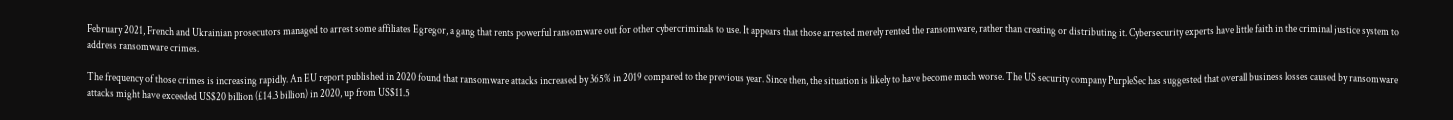February 2021, French and Ukrainian prosecutors managed to arrest some affiliates Egregor, a gang that rents powerful ransomware out for other cybercriminals to use. It appears that those arrested merely rented the ransomware, rather than creating or distributing it. Cybersecurity experts have little faith in the criminal justice system to address ransomware crimes.

The frequency of those crimes is increasing rapidly. An EU report published in 2020 found that ransomware attacks increased by 365% in 2019 compared to the previous year. Since then, the situation is likely to have become much worse. The US security company PurpleSec has suggested that overall business losses caused by ransomware attacks might have exceeded US$20 billion (£14.3 billion) in 2020, up from US$11.5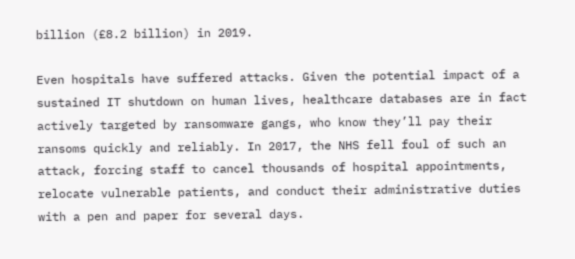billion (£8.2 billion) in 2019.

Even hospitals have suffered attacks. Given the potential impact of a sustained IT shutdown on human lives, healthcare databases are in fact actively targeted by ransomware gangs, who know they’ll pay their ransoms quickly and reliably. In 2017, the NHS fell foul of such an attack, forcing staff to cancel thousands of hospital appointments, relocate vulnerable patients, and conduct their administrative duties with a pen and paper for several days.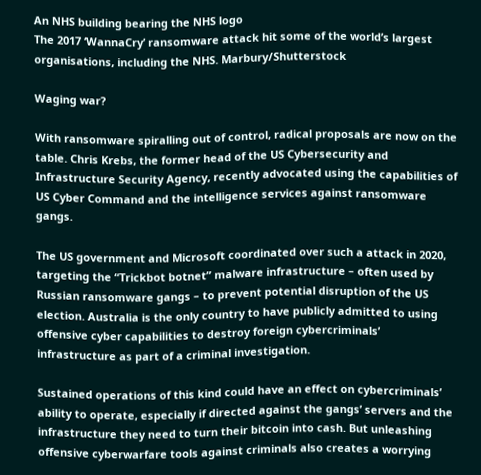An NHS building bearing the NHS logo
The 2017 ‘WannaCry’ ransomware attack hit some of the world’s largest organisations, including the NHS. Marbury/Shutterstock

Waging war?

With ransomware spiralling out of control, radical proposals are now on the table. Chris Krebs, the former head of the US Cybersecurity and Infrastructure Security Agency, recently advocated using the capabilities of US Cyber Command and the intelligence services against ransomware gangs.

The US government and Microsoft coordinated over such a attack in 2020, targeting the “Trickbot botnet” malware infrastructure – often used by Russian ransomware gangs – to prevent potential disruption of the US election. Australia is the only country to have publicly admitted to using offensive cyber capabilities to destroy foreign cybercriminals’ infrastructure as part of a criminal investigation.

Sustained operations of this kind could have an effect on cybercriminals’ ability to operate, especially if directed against the gangs’ servers and the infrastructure they need to turn their bitcoin into cash. But unleashing offensive cyberwarfare tools against criminals also creates a worrying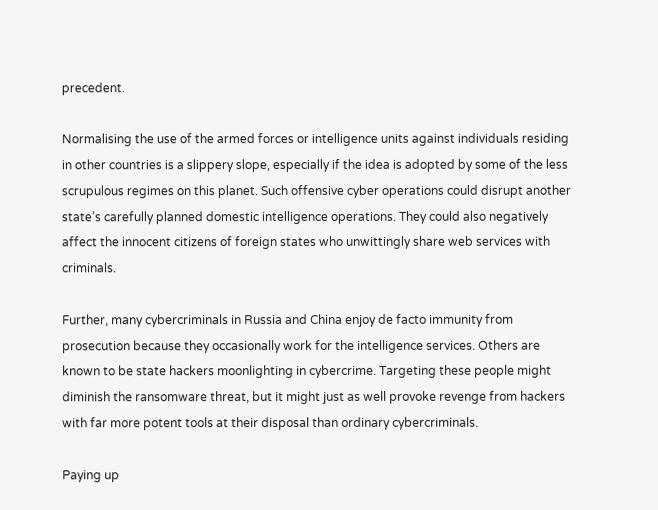precedent.

Normalising the use of the armed forces or intelligence units against individuals residing in other countries is a slippery slope, especially if the idea is adopted by some of the less scrupulous regimes on this planet. Such offensive cyber operations could disrupt another state’s carefully planned domestic intelligence operations. They could also negatively affect the innocent citizens of foreign states who unwittingly share web services with criminals.

Further, many cybercriminals in Russia and China enjoy de facto immunity from prosecution because they occasionally work for the intelligence services. Others are known to be state hackers moonlighting in cybercrime. Targeting these people might diminish the ransomware threat, but it might just as well provoke revenge from hackers with far more potent tools at their disposal than ordinary cybercriminals.

Paying up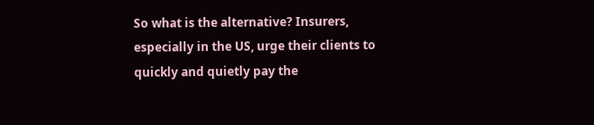So what is the alternative? Insurers, especially in the US, urge their clients to quickly and quietly pay the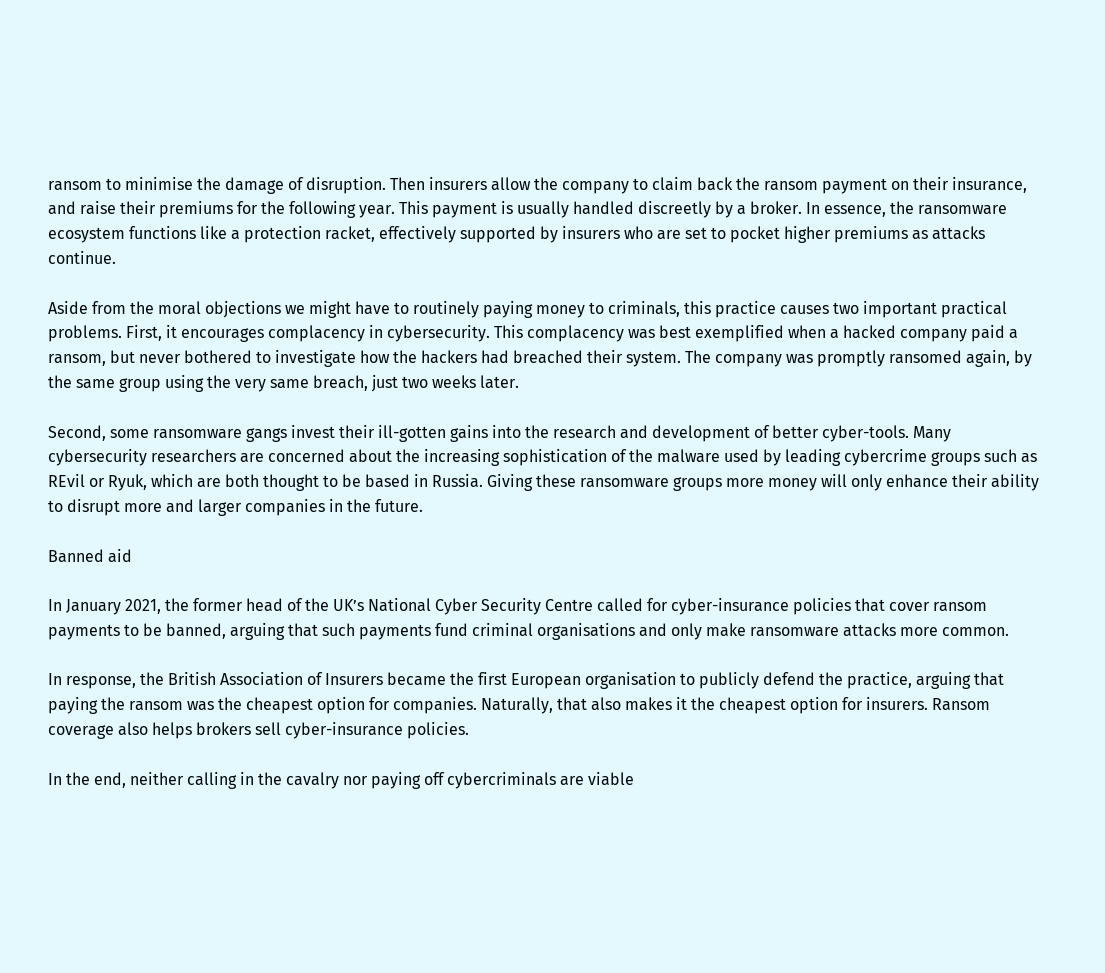ransom to minimise the damage of disruption. Then insurers allow the company to claim back the ransom payment on their insurance, and raise their premiums for the following year. This payment is usually handled discreetly by a broker. In essence, the ransomware ecosystem functions like a protection racket, effectively supported by insurers who are set to pocket higher premiums as attacks continue.

Aside from the moral objections we might have to routinely paying money to criminals, this practice causes two important practical problems. First, it encourages complacency in cybersecurity. This complacency was best exemplified when a hacked company paid a ransom, but never bothered to investigate how the hackers had breached their system. The company was promptly ransomed again, by the same group using the very same breach, just two weeks later.

Second, some ransomware gangs invest their ill-gotten gains into the research and development of better cyber-tools. Many cybersecurity researchers are concerned about the increasing sophistication of the malware used by leading cybercrime groups such as REvil or Ryuk, which are both thought to be based in Russia. Giving these ransomware groups more money will only enhance their ability to disrupt more and larger companies in the future.

Banned aid

In January 2021, the former head of the UK’s National Cyber Security Centre called for cyber-insurance policies that cover ransom payments to be banned, arguing that such payments fund criminal organisations and only make ransomware attacks more common.

In response, the British Association of Insurers became the first European organisation to publicly defend the practice, arguing that paying the ransom was the cheapest option for companies. Naturally, that also makes it the cheapest option for insurers. Ransom coverage also helps brokers sell cyber-insurance policies.

In the end, neither calling in the cavalry nor paying off cybercriminals are viable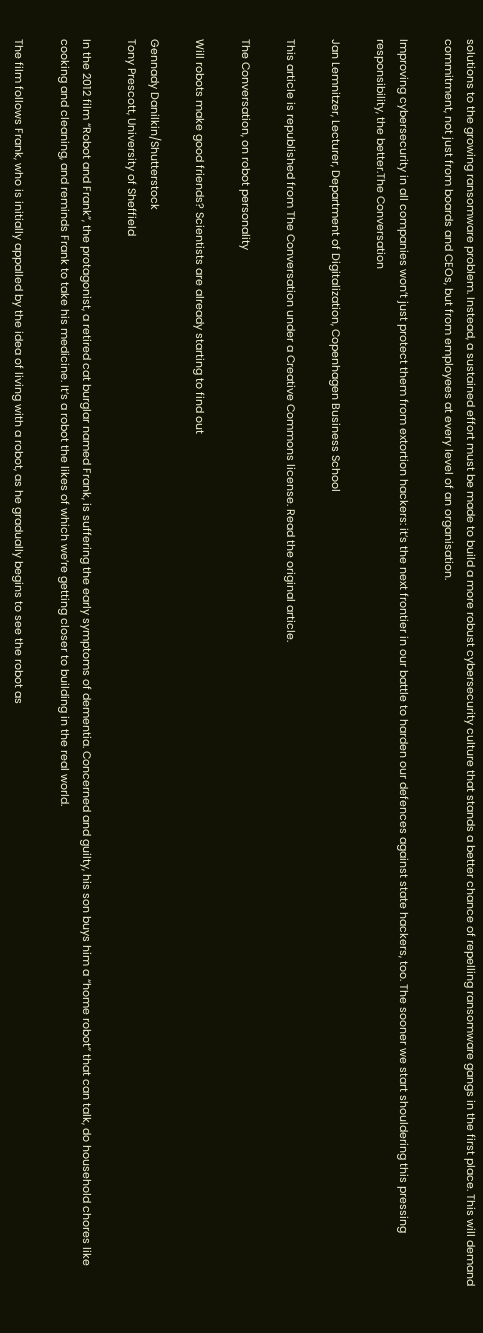solutions to the growing ransomware problem. Instead, a sustained effort must be made to build a more robust cybersecurity culture that stands a better chance of repelling ransomware gangs in the first place. This will demand commitment, not just from boards and CEOs, but from employees at every level of an organisation.

Improving cybersecurity in all companies won’t just protect them from extortion hackers: it’s the next frontier in our battle to harden our defences against state hackers, too. The sooner we start shouldering this pressing responsibility, the better.The Conversation

Jan Lemnitzer, Lecturer, Department of Digitalization, Copenhagen Business School

This article is republished from The Conversation under a Creative Commons license. Read the original article.

The Conversation, on robot personality

Will robots make good friends? Scientists are already starting to find out

Gennady Danilkin/Shutterstock
Tony Prescott, University of Sheffield

In the 2012 film “Robot and Frank”, the protagonist, a retired cat burglar named Frank, is suffering the early symptoms of dementia. Concerned and guilty, his son buys him a “home robot” that can talk, do household chores like cooking and cleaning, and reminds Frank to take his medicine. It’s a robot the likes of which we’re getting closer to building in the real world.

The film follows Frank, who is initially appalled by the idea of living with a robot, as he gradually begins to see the robot as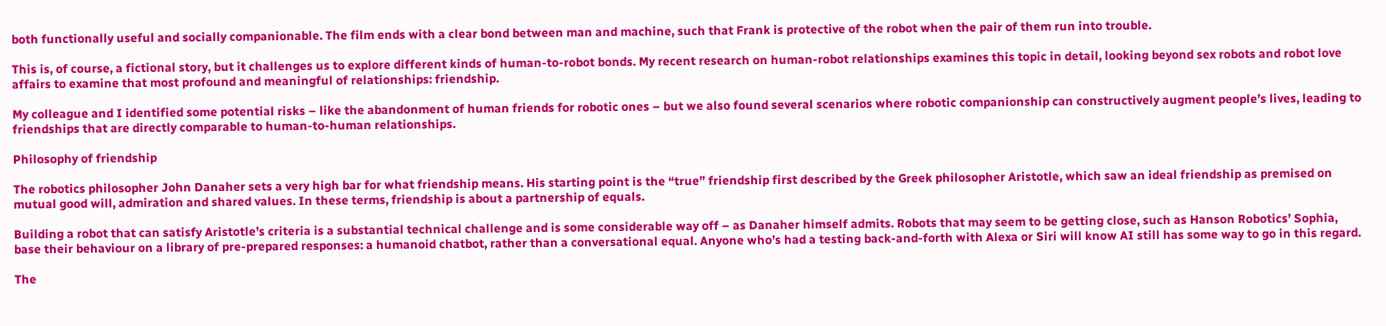both functionally useful and socially companionable. The film ends with a clear bond between man and machine, such that Frank is protective of the robot when the pair of them run into trouble.

This is, of course, a fictional story, but it challenges us to explore different kinds of human-to-robot bonds. My recent research on human-robot relationships examines this topic in detail, looking beyond sex robots and robot love affairs to examine that most profound and meaningful of relationships: friendship.

My colleague and I identified some potential risks – like the abandonment of human friends for robotic ones – but we also found several scenarios where robotic companionship can constructively augment people’s lives, leading to friendships that are directly comparable to human-to-human relationships.

Philosophy of friendship

The robotics philosopher John Danaher sets a very high bar for what friendship means. His starting point is the “true” friendship first described by the Greek philosopher Aristotle, which saw an ideal friendship as premised on mutual good will, admiration and shared values. In these terms, friendship is about a partnership of equals.

Building a robot that can satisfy Aristotle’s criteria is a substantial technical challenge and is some considerable way off – as Danaher himself admits. Robots that may seem to be getting close, such as Hanson Robotics’ Sophia, base their behaviour on a library of pre-prepared responses: a humanoid chatbot, rather than a conversational equal. Anyone who’s had a testing back-and-forth with Alexa or Siri will know AI still has some way to go in this regard.

The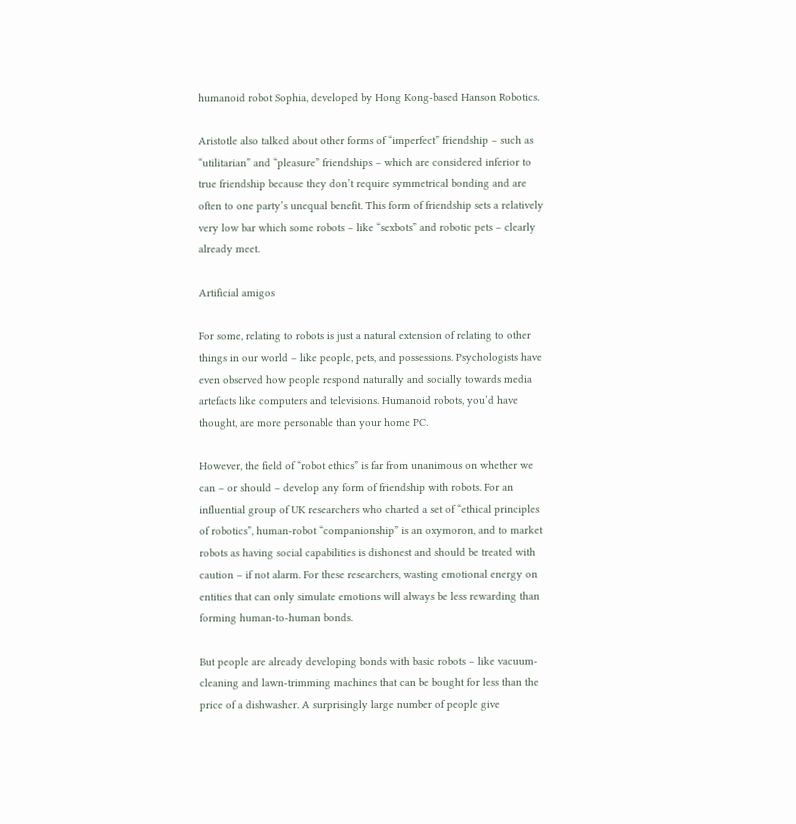humanoid robot Sophia, developed by Hong Kong-based Hanson Robotics.

Aristotle also talked about other forms of “imperfect” friendship – such as “utilitarian” and “pleasure” friendships – which are considered inferior to true friendship because they don’t require symmetrical bonding and are often to one party’s unequal benefit. This form of friendship sets a relatively very low bar which some robots – like “sexbots” and robotic pets – clearly already meet.

Artificial amigos

For some, relating to robots is just a natural extension of relating to other things in our world – like people, pets, and possessions. Psychologists have even observed how people respond naturally and socially towards media artefacts like computers and televisions. Humanoid robots, you’d have thought, are more personable than your home PC.

However, the field of “robot ethics” is far from unanimous on whether we can – or should – develop any form of friendship with robots. For an influential group of UK researchers who charted a set of “ethical principles of robotics”, human-robot “companionship” is an oxymoron, and to market robots as having social capabilities is dishonest and should be treated with caution – if not alarm. For these researchers, wasting emotional energy on entities that can only simulate emotions will always be less rewarding than forming human-to-human bonds.

But people are already developing bonds with basic robots – like vacuum-cleaning and lawn-trimming machines that can be bought for less than the price of a dishwasher. A surprisingly large number of people give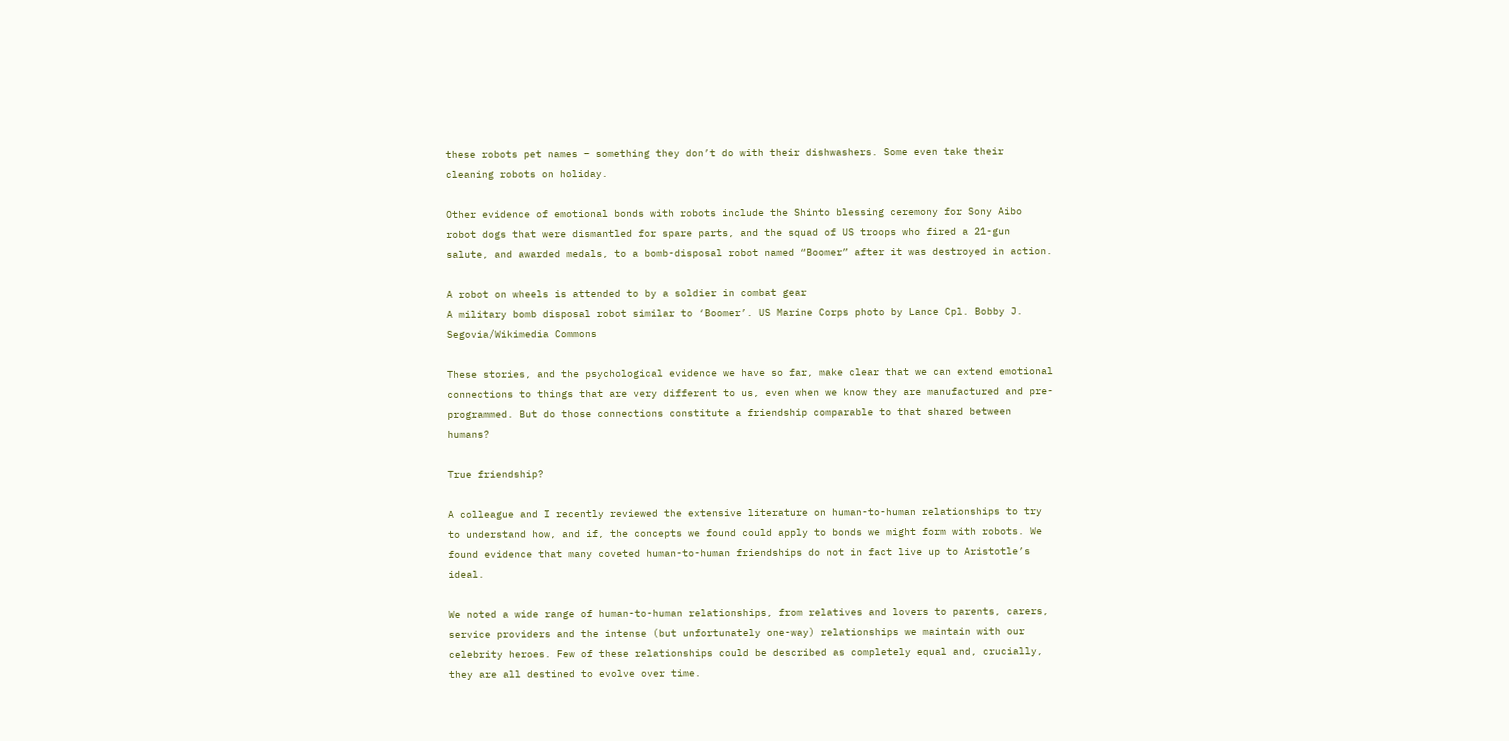these robots pet names – something they don’t do with their dishwashers. Some even take their cleaning robots on holiday.

Other evidence of emotional bonds with robots include the Shinto blessing ceremony for Sony Aibo robot dogs that were dismantled for spare parts, and the squad of US troops who fired a 21-gun salute, and awarded medals, to a bomb-disposal robot named “Boomer” after it was destroyed in action.

A robot on wheels is attended to by a soldier in combat gear
A military bomb disposal robot similar to ‘Boomer’. US Marine Corps photo by Lance Cpl. Bobby J. Segovia/Wikimedia Commons

These stories, and the psychological evidence we have so far, make clear that we can extend emotional connections to things that are very different to us, even when we know they are manufactured and pre-programmed. But do those connections constitute a friendship comparable to that shared between humans?

True friendship?

A colleague and I recently reviewed the extensive literature on human-to-human relationships to try to understand how, and if, the concepts we found could apply to bonds we might form with robots. We found evidence that many coveted human-to-human friendships do not in fact live up to Aristotle’s ideal.

We noted a wide range of human-to-human relationships, from relatives and lovers to parents, carers, service providers and the intense (but unfortunately one-way) relationships we maintain with our celebrity heroes. Few of these relationships could be described as completely equal and, crucially, they are all destined to evolve over time.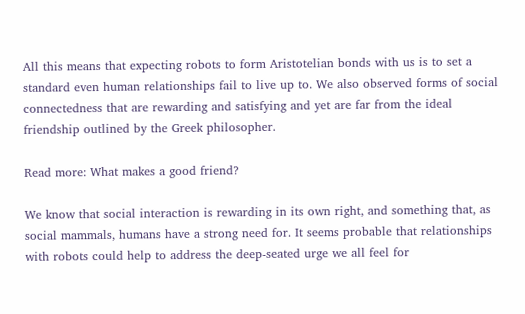All this means that expecting robots to form Aristotelian bonds with us is to set a standard even human relationships fail to live up to. We also observed forms of social connectedness that are rewarding and satisfying and yet are far from the ideal friendship outlined by the Greek philosopher.

Read more: What makes a good friend?

We know that social interaction is rewarding in its own right, and something that, as social mammals, humans have a strong need for. It seems probable that relationships with robots could help to address the deep-seated urge we all feel for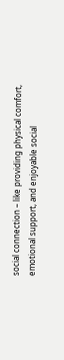social connection – like providing physical comfort, emotional support, and enjoyable social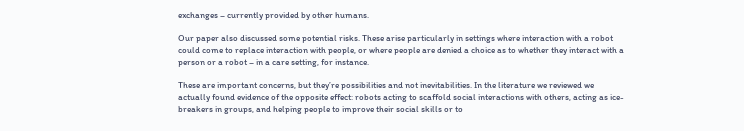exchanges – currently provided by other humans.

Our paper also discussed some potential risks. These arise particularly in settings where interaction with a robot could come to replace interaction with people, or where people are denied a choice as to whether they interact with a person or a robot – in a care setting, for instance.

These are important concerns, but they’re possibilities and not inevitabilities. In the literature we reviewed we actually found evidence of the opposite effect: robots acting to scaffold social interactions with others, acting as ice-breakers in groups, and helping people to improve their social skills or to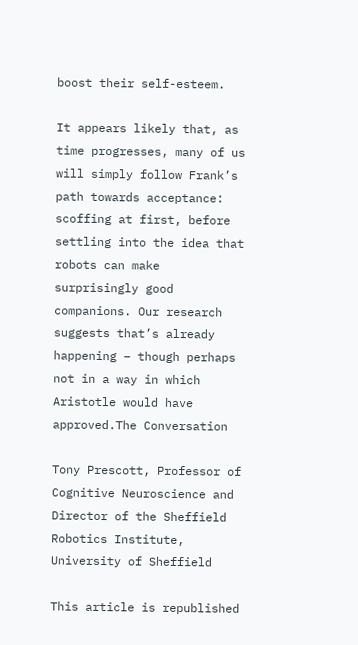boost their self-esteem.

It appears likely that, as time progresses, many of us will simply follow Frank’s path towards acceptance: scoffing at first, before settling into the idea that robots can make surprisingly good companions. Our research suggests that’s already happening – though perhaps not in a way in which Aristotle would have approved.The Conversation

Tony Prescott, Professor of Cognitive Neuroscience and Director of the Sheffield Robotics Institute, University of Sheffield

This article is republished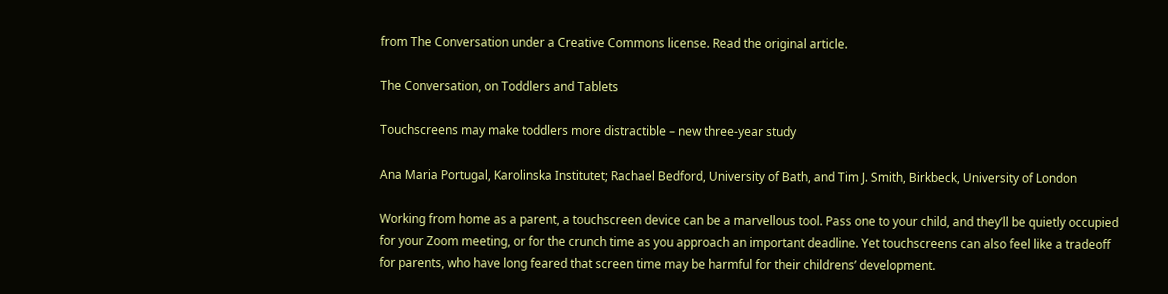from The Conversation under a Creative Commons license. Read the original article.

The Conversation, on Toddlers and Tablets

Touchscreens may make toddlers more distractible – new three-year study

Ana Maria Portugal, Karolinska Institutet; Rachael Bedford, University of Bath, and Tim J. Smith, Birkbeck, University of London

Working from home as a parent, a touchscreen device can be a marvellous tool. Pass one to your child, and they’ll be quietly occupied for your Zoom meeting, or for the crunch time as you approach an important deadline. Yet touchscreens can also feel like a tradeoff for parents, who have long feared that screen time may be harmful for their childrens’ development.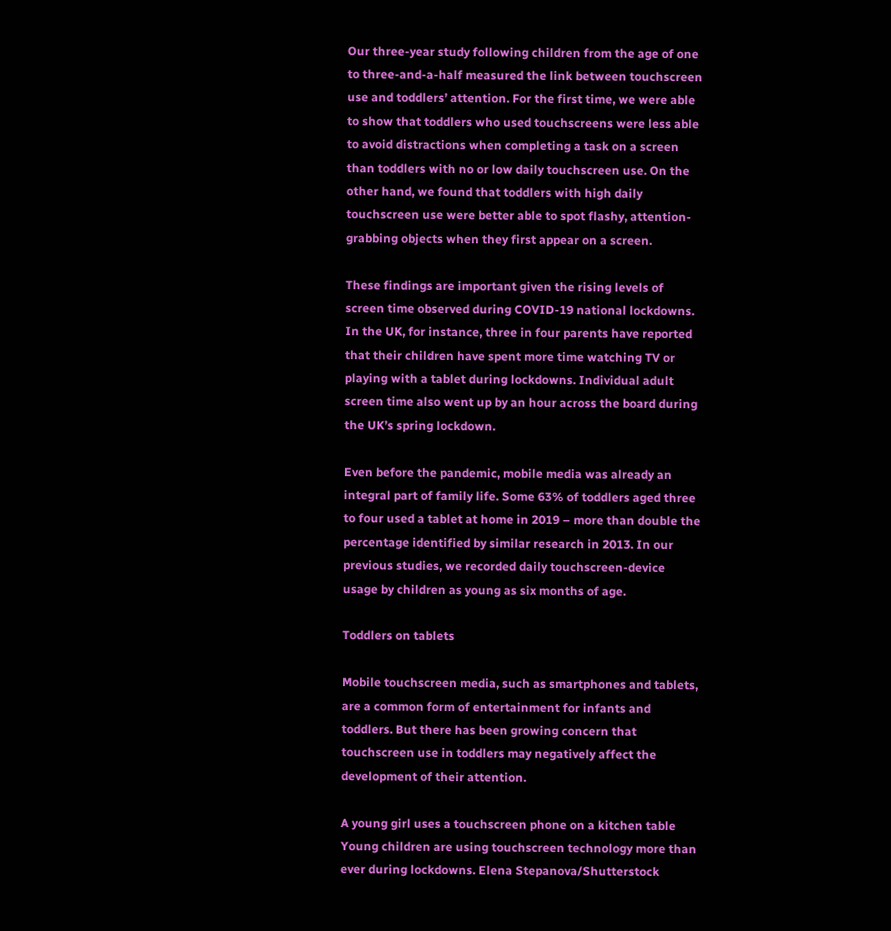Our three-year study following children from the age of one to three-and-a-half measured the link between touchscreen use and toddlers’ attention. For the first time, we were able to show that toddlers who used touchscreens were less able to avoid distractions when completing a task on a screen than toddlers with no or low daily touchscreen use. On the other hand, we found that toddlers with high daily touchscreen use were better able to spot flashy, attention-grabbing objects when they first appear on a screen.

These findings are important given the rising levels of screen time observed during COVID-19 national lockdowns. In the UK, for instance, three in four parents have reported that their children have spent more time watching TV or playing with a tablet during lockdowns. Individual adult screen time also went up by an hour across the board during the UK’s spring lockdown.

Even before the pandemic, mobile media was already an integral part of family life. Some 63% of toddlers aged three to four used a tablet at home in 2019 – more than double the percentage identified by similar research in 2013. In our previous studies, we recorded daily touchscreen-device usage by children as young as six months of age.

Toddlers on tablets

Mobile touchscreen media, such as smartphones and tablets, are a common form of entertainment for infants and toddlers. But there has been growing concern that touchscreen use in toddlers may negatively affect the development of their attention.

A young girl uses a touchscreen phone on a kitchen table
Young children are using touchscreen technology more than ever during lockdowns. Elena Stepanova/Shutterstock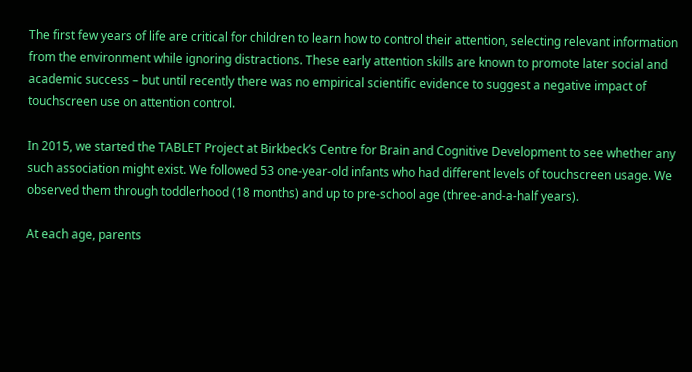The first few years of life are critical for children to learn how to control their attention, selecting relevant information from the environment while ignoring distractions. These early attention skills are known to promote later social and academic success – but until recently there was no empirical scientific evidence to suggest a negative impact of touchscreen use on attention control.

In 2015, we started the TABLET Project at Birkbeck’s Centre for Brain and Cognitive Development to see whether any such association might exist. We followed 53 one-year-old infants who had different levels of touchscreen usage. We observed them through toddlerhood (18 months) and up to pre-school age (three-and-a-half years).

At each age, parents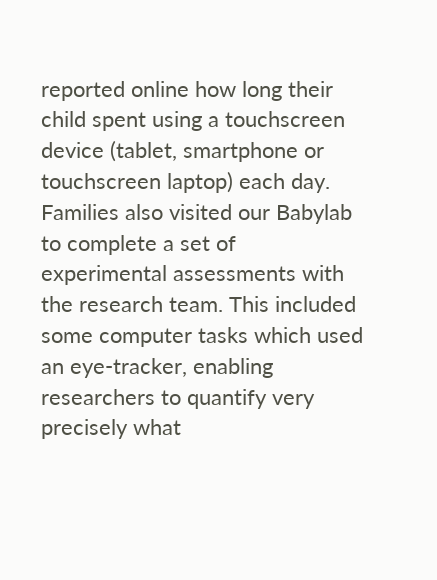reported online how long their child spent using a touchscreen device (tablet, smartphone or touchscreen laptop) each day. Families also visited our Babylab to complete a set of experimental assessments with the research team. This included some computer tasks which used an eye-tracker, enabling researchers to quantify very precisely what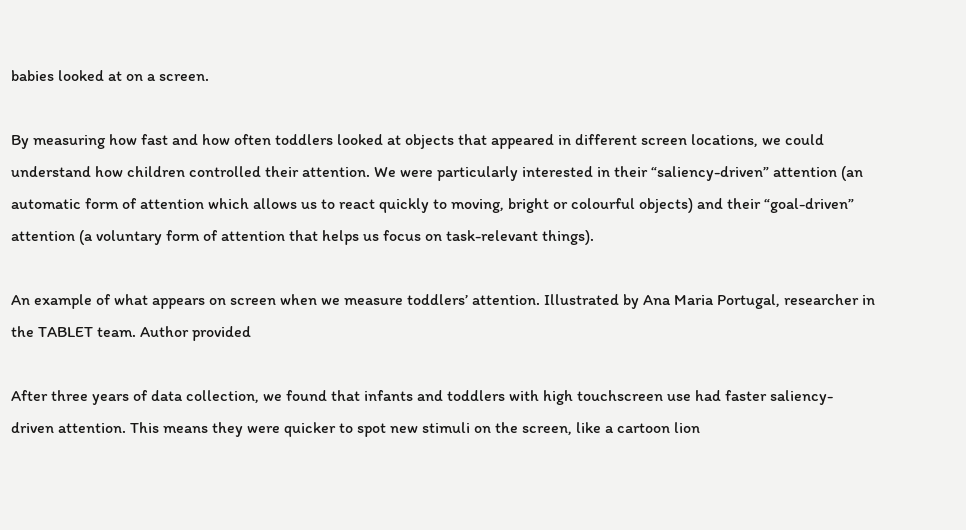babies looked at on a screen.

By measuring how fast and how often toddlers looked at objects that appeared in different screen locations, we could understand how children controlled their attention. We were particularly interested in their “saliency-driven” attention (an automatic form of attention which allows us to react quickly to moving, bright or colourful objects) and their “goal-driven” attention (a voluntary form of attention that helps us focus on task-relevant things).

An example of what appears on screen when we measure toddlers’ attention. Illustrated by Ana Maria Portugal, researcher in the TABLET team. Author provided

After three years of data collection, we found that infants and toddlers with high touchscreen use had faster saliency-driven attention. This means they were quicker to spot new stimuli on the screen, like a cartoon lion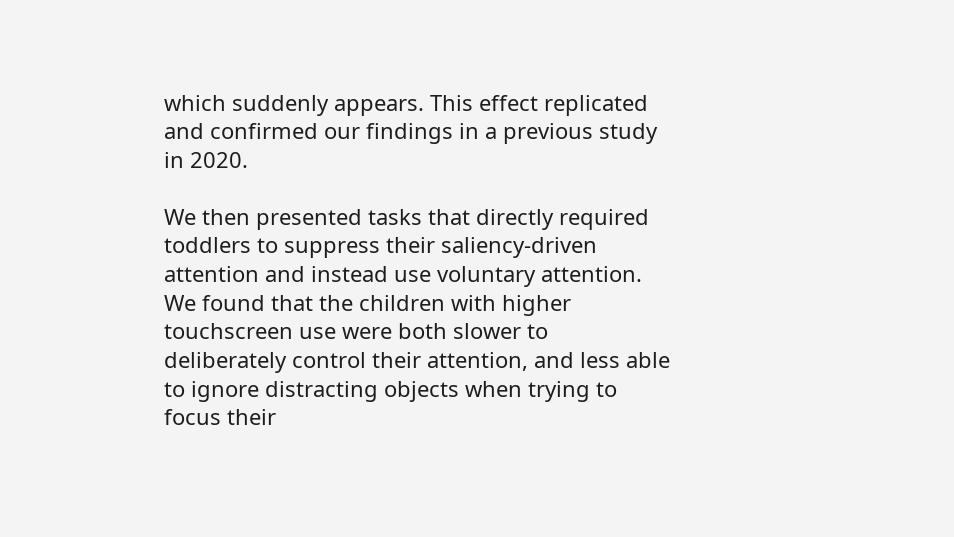which suddenly appears. This effect replicated and confirmed our findings in a previous study in 2020.

We then presented tasks that directly required toddlers to suppress their saliency-driven attention and instead use voluntary attention. We found that the children with higher touchscreen use were both slower to deliberately control their attention, and less able to ignore distracting objects when trying to focus their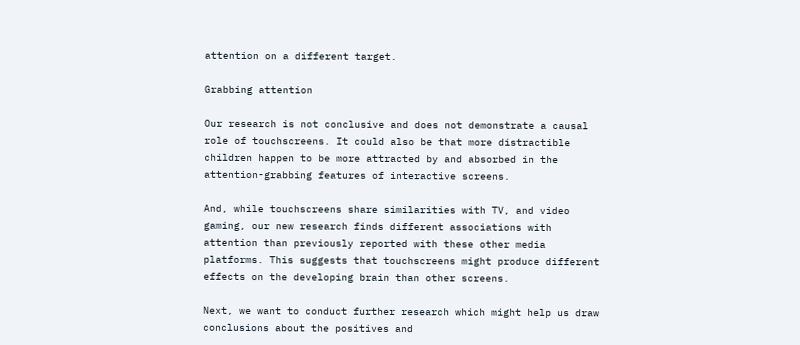attention on a different target.

Grabbing attention

Our research is not conclusive and does not demonstrate a causal role of touchscreens. It could also be that more distractible children happen to be more attracted by and absorbed in the attention-grabbing features of interactive screens.

And, while touchscreens share similarities with TV, and video gaming, our new research finds different associations with attention than previously reported with these other media platforms. This suggests that touchscreens might produce different effects on the developing brain than other screens.

Next, we want to conduct further research which might help us draw conclusions about the positives and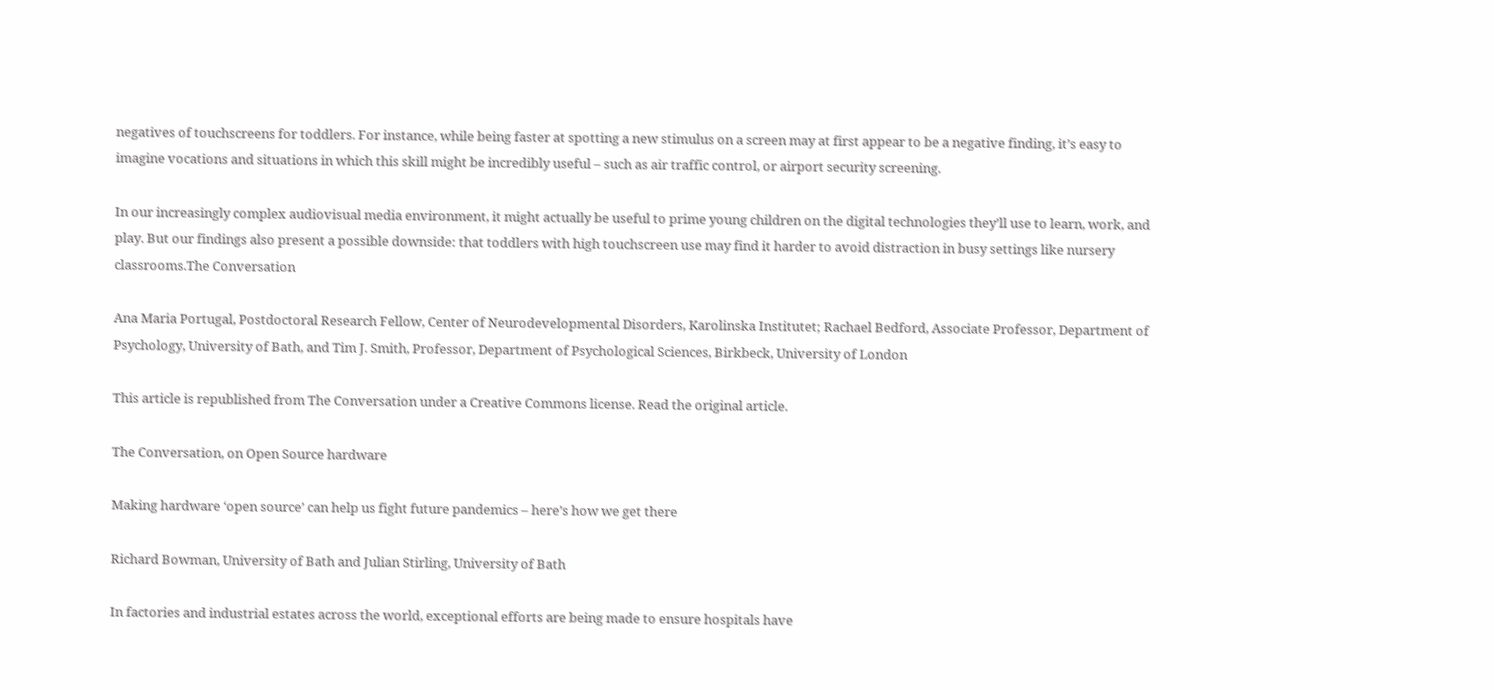negatives of touchscreens for toddlers. For instance, while being faster at spotting a new stimulus on a screen may at first appear to be a negative finding, it’s easy to imagine vocations and situations in which this skill might be incredibly useful – such as air traffic control, or airport security screening.

In our increasingly complex audiovisual media environment, it might actually be useful to prime young children on the digital technologies they’ll use to learn, work, and play. But our findings also present a possible downside: that toddlers with high touchscreen use may find it harder to avoid distraction in busy settings like nursery classrooms.The Conversation

Ana Maria Portugal, Postdoctoral Research Fellow, Center of Neurodevelopmental Disorders, Karolinska Institutet; Rachael Bedford, Associate Professor, Department of Psychology, University of Bath, and Tim J. Smith, Professor, Department of Psychological Sciences, Birkbeck, University of London

This article is republished from The Conversation under a Creative Commons license. Read the original article.

The Conversation, on Open Source hardware

Making hardware ‘open source’ can help us fight future pandemics – here’s how we get there

Richard Bowman, University of Bath and Julian Stirling, University of Bath

In factories and industrial estates across the world, exceptional efforts are being made to ensure hospitals have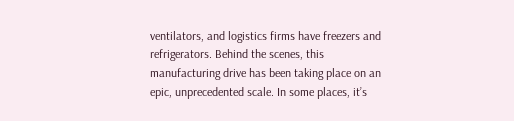ventilators, and logistics firms have freezers and refrigerators. Behind the scenes, this manufacturing drive has been taking place on an epic, unprecedented scale. In some places, it’s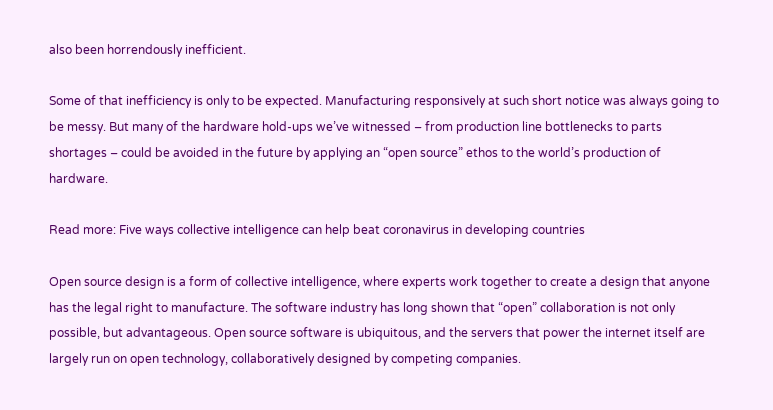also been horrendously inefficient.

Some of that inefficiency is only to be expected. Manufacturing responsively at such short notice was always going to be messy. But many of the hardware hold-ups we’ve witnessed – from production line bottlenecks to parts shortages – could be avoided in the future by applying an “open source” ethos to the world’s production of hardware.

Read more: Five ways collective intelligence can help beat coronavirus in developing countries

Open source design is a form of collective intelligence, where experts work together to create a design that anyone has the legal right to manufacture. The software industry has long shown that “open” collaboration is not only possible, but advantageous. Open source software is ubiquitous, and the servers that power the internet itself are largely run on open technology, collaboratively designed by competing companies.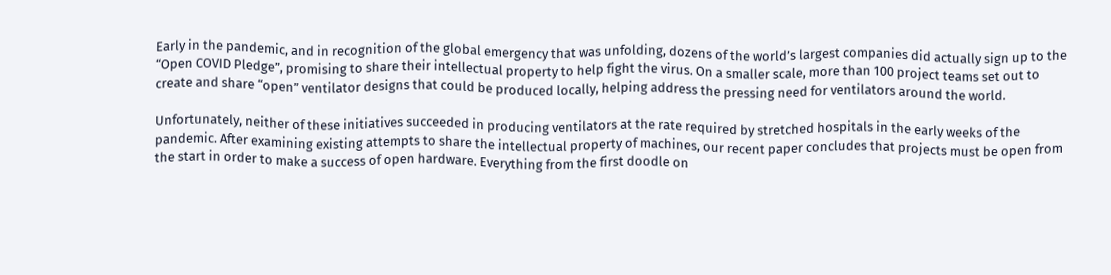Early in the pandemic, and in recognition of the global emergency that was unfolding, dozens of the world’s largest companies did actually sign up to the “Open COVID Pledge”, promising to share their intellectual property to help fight the virus. On a smaller scale, more than 100 project teams set out to create and share “open” ventilator designs that could be produced locally, helping address the pressing need for ventilators around the world.

Unfortunately, neither of these initiatives succeeded in producing ventilators at the rate required by stretched hospitals in the early weeks of the pandemic. After examining existing attempts to share the intellectual property of machines, our recent paper concludes that projects must be open from the start in order to make a success of open hardware. Everything from the first doodle on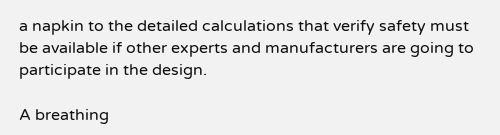a napkin to the detailed calculations that verify safety must be available if other experts and manufacturers are going to participate in the design.

A breathing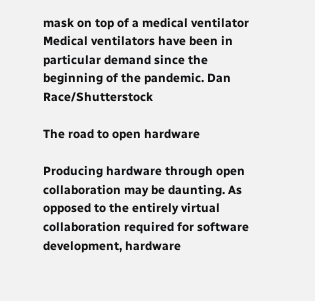mask on top of a medical ventilator
Medical ventilators have been in particular demand since the beginning of the pandemic. Dan Race/Shutterstock

The road to open hardware

Producing hardware through open collaboration may be daunting. As opposed to the entirely virtual collaboration required for software development, hardware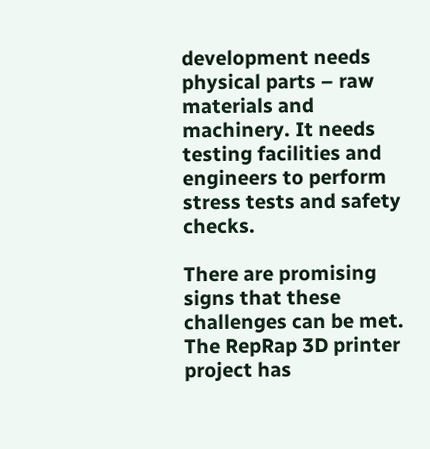development needs physical parts – raw materials and machinery. It needs testing facilities and engineers to perform stress tests and safety checks.

There are promising signs that these challenges can be met. The RepRap 3D printer project has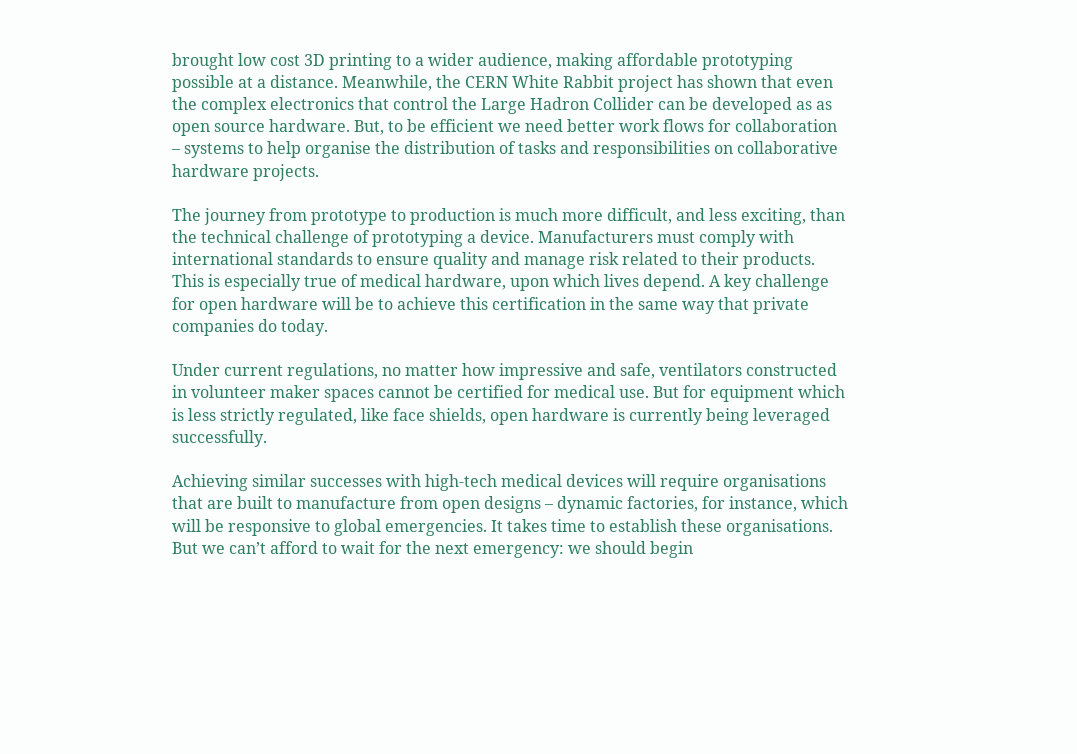brought low cost 3D printing to a wider audience, making affordable prototyping possible at a distance. Meanwhile, the CERN White Rabbit project has shown that even the complex electronics that control the Large Hadron Collider can be developed as as open source hardware. But, to be efficient we need better work flows for collaboration – systems to help organise the distribution of tasks and responsibilities on collaborative hardware projects.

The journey from prototype to production is much more difficult, and less exciting, than the technical challenge of prototyping a device. Manufacturers must comply with international standards to ensure quality and manage risk related to their products. This is especially true of medical hardware, upon which lives depend. A key challenge for open hardware will be to achieve this certification in the same way that private companies do today.

Under current regulations, no matter how impressive and safe, ventilators constructed in volunteer maker spaces cannot be certified for medical use. But for equipment which is less strictly regulated, like face shields, open hardware is currently being leveraged successfully.

Achieving similar successes with high-tech medical devices will require organisations that are built to manufacture from open designs – dynamic factories, for instance, which will be responsive to global emergencies. It takes time to establish these organisations. But we can’t afford to wait for the next emergency: we should begin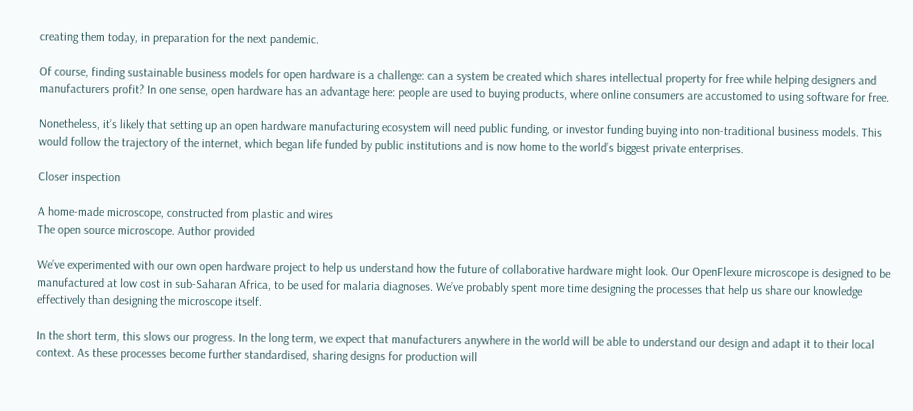creating them today, in preparation for the next pandemic.

Of course, finding sustainable business models for open hardware is a challenge: can a system be created which shares intellectual property for free while helping designers and manufacturers profit? In one sense, open hardware has an advantage here: people are used to buying products, where online consumers are accustomed to using software for free.

Nonetheless, it’s likely that setting up an open hardware manufacturing ecosystem will need public funding, or investor funding buying into non-traditional business models. This would follow the trajectory of the internet, which began life funded by public institutions and is now home to the world’s biggest private enterprises.

Closer inspection

A home-made microscope, constructed from plastic and wires
The open source microscope. Author provided

We’ve experimented with our own open hardware project to help us understand how the future of collaborative hardware might look. Our OpenFlexure microscope is designed to be manufactured at low cost in sub-Saharan Africa, to be used for malaria diagnoses. We’ve probably spent more time designing the processes that help us share our knowledge effectively than designing the microscope itself.

In the short term, this slows our progress. In the long term, we expect that manufacturers anywhere in the world will be able to understand our design and adapt it to their local context. As these processes become further standardised, sharing designs for production will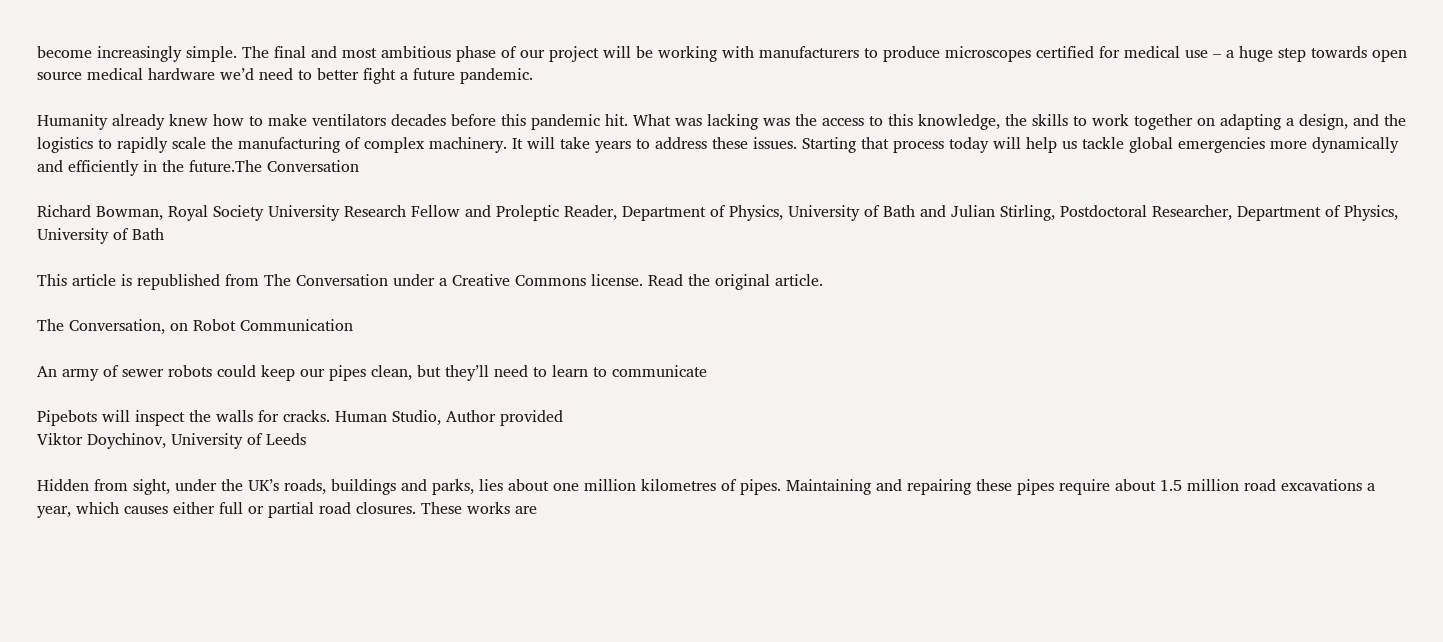become increasingly simple. The final and most ambitious phase of our project will be working with manufacturers to produce microscopes certified for medical use – a huge step towards open source medical hardware we’d need to better fight a future pandemic.

Humanity already knew how to make ventilators decades before this pandemic hit. What was lacking was the access to this knowledge, the skills to work together on adapting a design, and the logistics to rapidly scale the manufacturing of complex machinery. It will take years to address these issues. Starting that process today will help us tackle global emergencies more dynamically and efficiently in the future.The Conversation

Richard Bowman, Royal Society University Research Fellow and Proleptic Reader, Department of Physics, University of Bath and Julian Stirling, Postdoctoral Researcher, Department of Physics, University of Bath

This article is republished from The Conversation under a Creative Commons license. Read the original article.

The Conversation, on Robot Communication

An army of sewer robots could keep our pipes clean, but they’ll need to learn to communicate

Pipebots will inspect the walls for cracks. Human Studio, Author provided
Viktor Doychinov, University of Leeds

Hidden from sight, under the UK’s roads, buildings and parks, lies about one million kilometres of pipes. Maintaining and repairing these pipes require about 1.5 million road excavations a year, which causes either full or partial road closures. These works are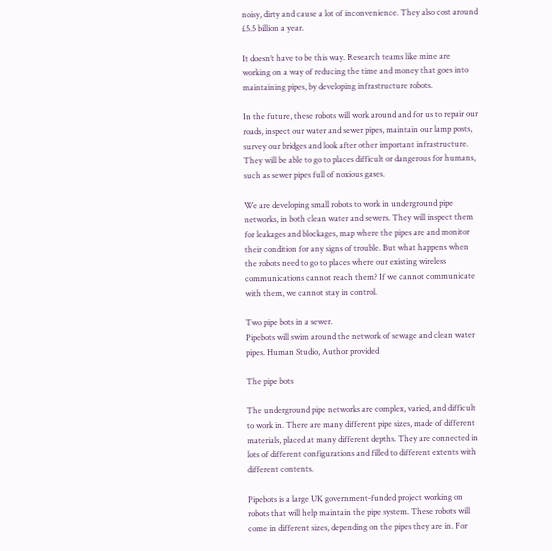noisy, dirty and cause a lot of inconvenience. They also cost around £5.5 billion a year.

It doesn’t have to be this way. Research teams like mine are working on a way of reducing the time and money that goes into maintaining pipes, by developing infrastructure robots.

In the future, these robots will work around and for us to repair our roads, inspect our water and sewer pipes, maintain our lamp posts, survey our bridges and look after other important infrastructure. They will be able to go to places difficult or dangerous for humans, such as sewer pipes full of noxious gases.

We are developing small robots to work in underground pipe networks, in both clean water and sewers. They will inspect them for leakages and blockages, map where the pipes are and monitor their condition for any signs of trouble. But what happens when the robots need to go to places where our existing wireless communications cannot reach them? If we cannot communicate with them, we cannot stay in control.

Two pipe bots in a sewer.
Pipebots will swim around the network of sewage and clean water pipes. Human Studio, Author provided

The pipe bots

The underground pipe networks are complex, varied, and difficult to work in. There are many different pipe sizes, made of different materials, placed at many different depths. They are connected in lots of different configurations and filled to different extents with different contents.

Pipebots is a large UK government-funded project working on robots that will help maintain the pipe system. These robots will come in different sizes, depending on the pipes they are in. For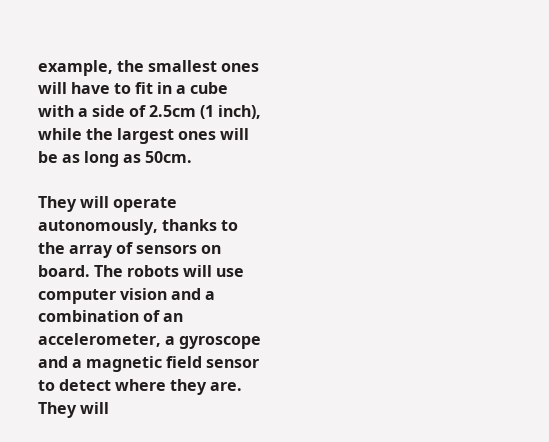example, the smallest ones will have to fit in a cube with a side of 2.5cm (1 inch), while the largest ones will be as long as 50cm.

They will operate autonomously, thanks to the array of sensors on board. The robots will use computer vision and a combination of an accelerometer, a gyroscope and a magnetic field sensor to detect where they are. They will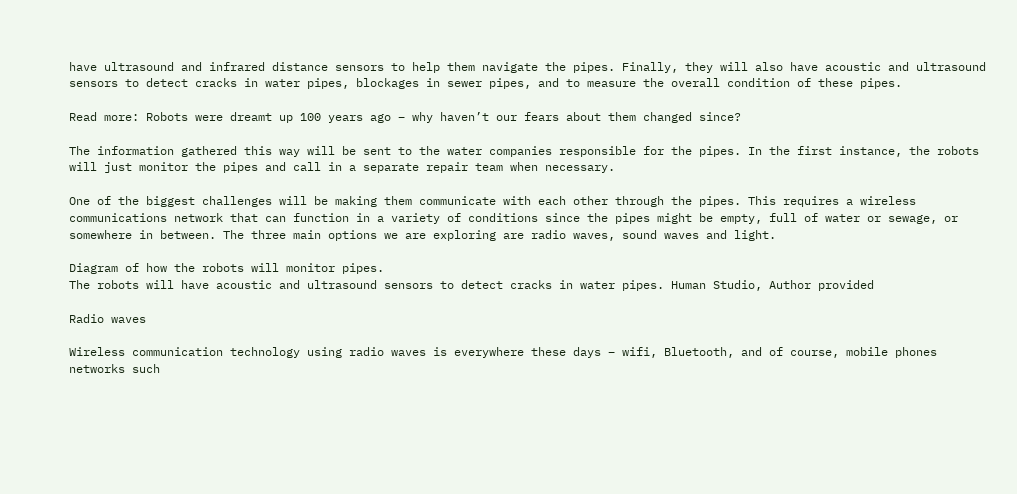have ultrasound and infrared distance sensors to help them navigate the pipes. Finally, they will also have acoustic and ultrasound sensors to detect cracks in water pipes, blockages in sewer pipes, and to measure the overall condition of these pipes.

Read more: Robots were dreamt up 100 years ago – why haven’t our fears about them changed since?

The information gathered this way will be sent to the water companies responsible for the pipes. In the first instance, the robots will just monitor the pipes and call in a separate repair team when necessary.

One of the biggest challenges will be making them communicate with each other through the pipes. This requires a wireless communications network that can function in a variety of conditions since the pipes might be empty, full of water or sewage, or somewhere in between. The three main options we are exploring are radio waves, sound waves and light.

Diagram of how the robots will monitor pipes.
The robots will have acoustic and ultrasound sensors to detect cracks in water pipes. Human Studio, Author provided

Radio waves

Wireless communication technology using radio waves is everywhere these days – wifi, Bluetooth, and of course, mobile phones networks such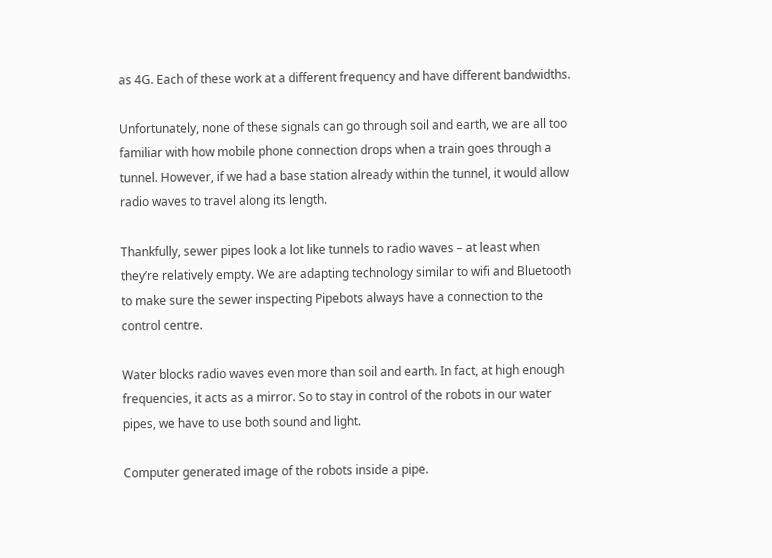as 4G. Each of these work at a different frequency and have different bandwidths.

Unfortunately, none of these signals can go through soil and earth, we are all too familiar with how mobile phone connection drops when a train goes through a tunnel. However, if we had a base station already within the tunnel, it would allow radio waves to travel along its length.

Thankfully, sewer pipes look a lot like tunnels to radio waves – at least when they’re relatively empty. We are adapting technology similar to wifi and Bluetooth to make sure the sewer inspecting Pipebots always have a connection to the control centre.

Water blocks radio waves even more than soil and earth. In fact, at high enough frequencies, it acts as a mirror. So to stay in control of the robots in our water pipes, we have to use both sound and light.

Computer generated image of the robots inside a pipe.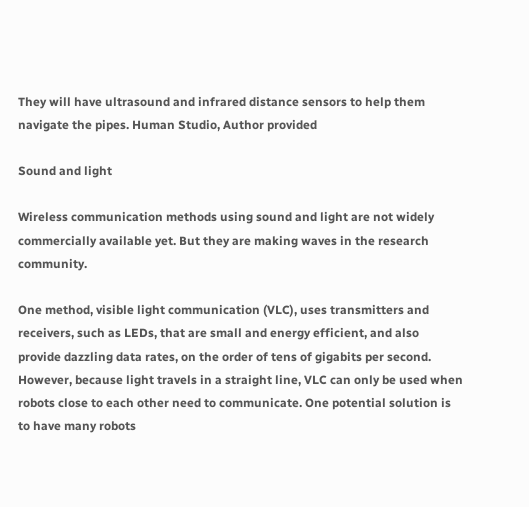They will have ultrasound and infrared distance sensors to help them navigate the pipes. Human Studio, Author provided

Sound and light

Wireless communication methods using sound and light are not widely commercially available yet. But they are making waves in the research community.

One method, visible light communication (VLC), uses transmitters and receivers, such as LEDs, that are small and energy efficient, and also provide dazzling data rates, on the order of tens of gigabits per second. However, because light travels in a straight line, VLC can only be used when robots close to each other need to communicate. One potential solution is to have many robots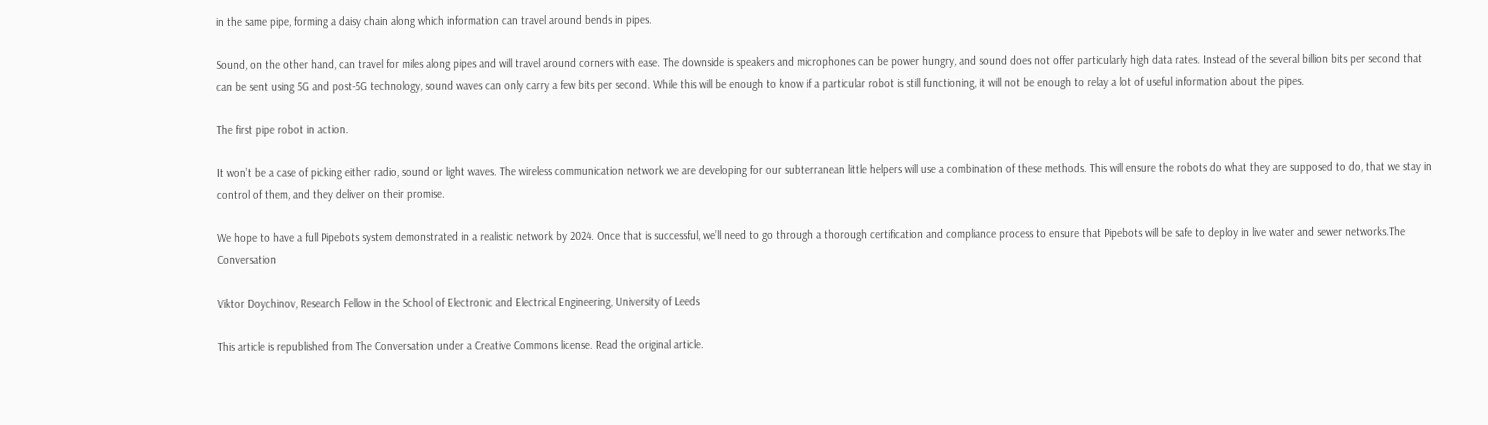in the same pipe, forming a daisy chain along which information can travel around bends in pipes.

Sound, on the other hand, can travel for miles along pipes and will travel around corners with ease. The downside is speakers and microphones can be power hungry, and sound does not offer particularly high data rates. Instead of the several billion bits per second that can be sent using 5G and post-5G technology, sound waves can only carry a few bits per second. While this will be enough to know if a particular robot is still functioning, it will not be enough to relay a lot of useful information about the pipes.

The first pipe robot in action.

It won’t be a case of picking either radio, sound or light waves. The wireless communication network we are developing for our subterranean little helpers will use a combination of these methods. This will ensure the robots do what they are supposed to do, that we stay in control of them, and they deliver on their promise.

We hope to have a full Pipebots system demonstrated in a realistic network by 2024. Once that is successful, we’ll need to go through a thorough certification and compliance process to ensure that Pipebots will be safe to deploy in live water and sewer networks.The Conversation

Viktor Doychinov, Research Fellow in the School of Electronic and Electrical Engineering, University of Leeds

This article is republished from The Conversation under a Creative Commons license. Read the original article.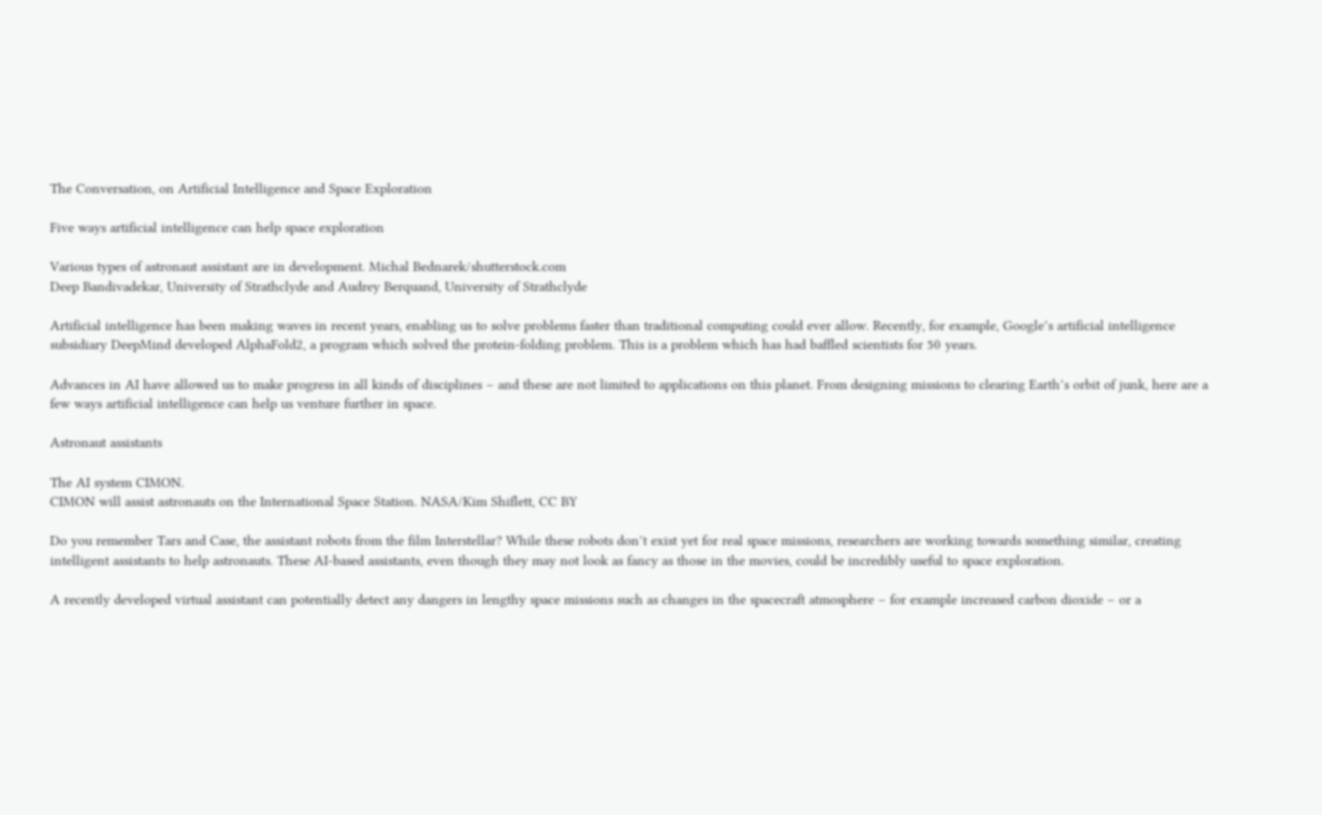The Conversation, on Artificial Intelligence and Space Exploration

Five ways artificial intelligence can help space exploration

Various types of astronaut assistant are in development. Michal Bednarek/shutterstock.com
Deep Bandivadekar, University of Strathclyde and Audrey Berquand, University of Strathclyde

Artificial intelligence has been making waves in recent years, enabling us to solve problems faster than traditional computing could ever allow. Recently, for example, Google’s artificial intelligence subsidiary DeepMind developed AlphaFold2, a program which solved the protein-folding problem. This is a problem which has had baffled scientists for 50 years.

Advances in AI have allowed us to make progress in all kinds of disciplines – and these are not limited to applications on this planet. From designing missions to clearing Earth’s orbit of junk, here are a few ways artificial intelligence can help us venture further in space.

Astronaut assistants

The AI system CIMON.
CIMON will assist astronauts on the International Space Station. NASA/Kim Shiflett, CC BY

Do you remember Tars and Case, the assistant robots from the film Interstellar? While these robots don’t exist yet for real space missions, researchers are working towards something similar, creating intelligent assistants to help astronauts. These AI-based assistants, even though they may not look as fancy as those in the movies, could be incredibly useful to space exploration.

A recently developed virtual assistant can potentially detect any dangers in lengthy space missions such as changes in the spacecraft atmosphere – for example increased carbon dioxide – or a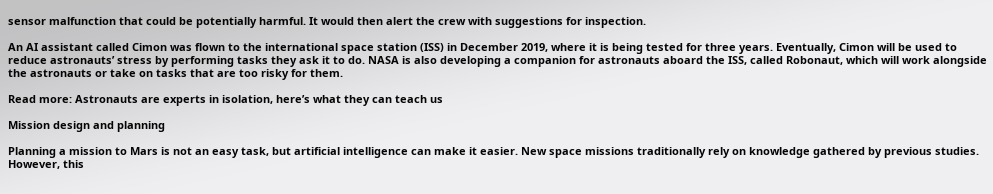sensor malfunction that could be potentially harmful. It would then alert the crew with suggestions for inspection.

An AI assistant called Cimon was flown to the international space station (ISS) in December 2019, where it is being tested for three years. Eventually, Cimon will be used to reduce astronauts’ stress by performing tasks they ask it to do. NASA is also developing a companion for astronauts aboard the ISS, called Robonaut, which will work alongside the astronauts or take on tasks that are too risky for them.

Read more: Astronauts are experts in isolation, here’s what they can teach us

Mission design and planning

Planning a mission to Mars is not an easy task, but artificial intelligence can make it easier. New space missions traditionally rely on knowledge gathered by previous studies. However, this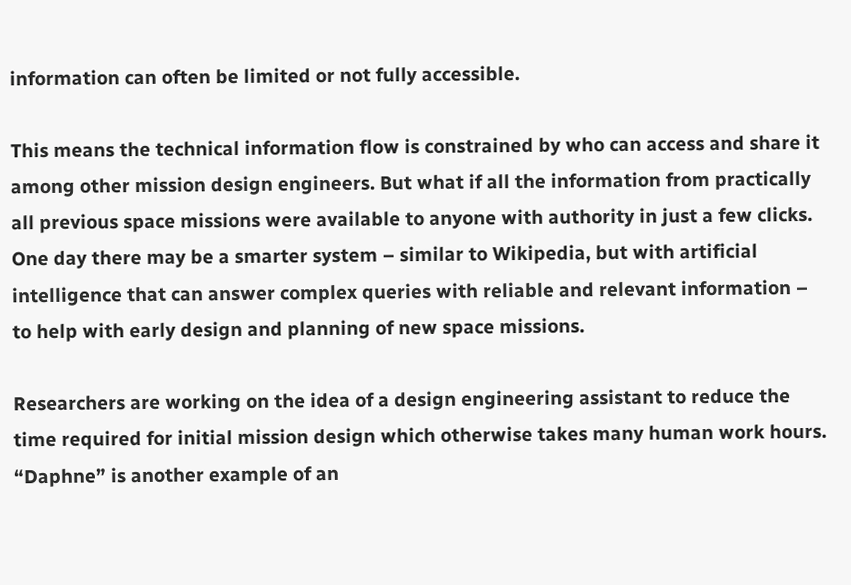information can often be limited or not fully accessible.

This means the technical information flow is constrained by who can access and share it among other mission design engineers. But what if all the information from practically all previous space missions were available to anyone with authority in just a few clicks. One day there may be a smarter system – similar to Wikipedia, but with artificial intelligence that can answer complex queries with reliable and relevant information – to help with early design and planning of new space missions.

Researchers are working on the idea of a design engineering assistant to reduce the time required for initial mission design which otherwise takes many human work hours. “Daphne” is another example of an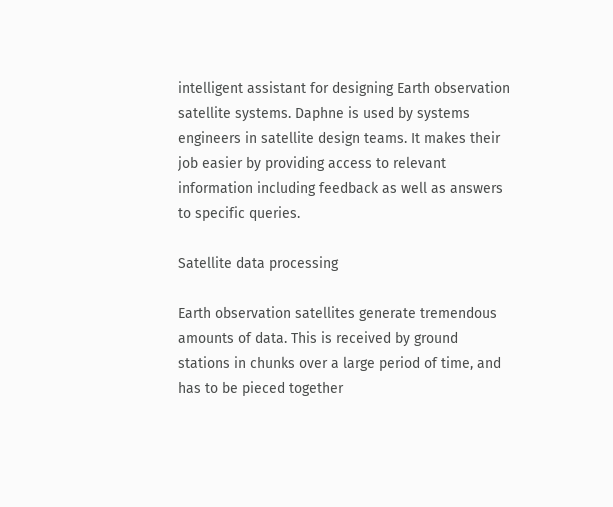intelligent assistant for designing Earth observation satellite systems. Daphne is used by systems engineers in satellite design teams. It makes their job easier by providing access to relevant information including feedback as well as answers to specific queries.

Satellite data processing

Earth observation satellites generate tremendous amounts of data. This is received by ground stations in chunks over a large period of time, and has to be pieced together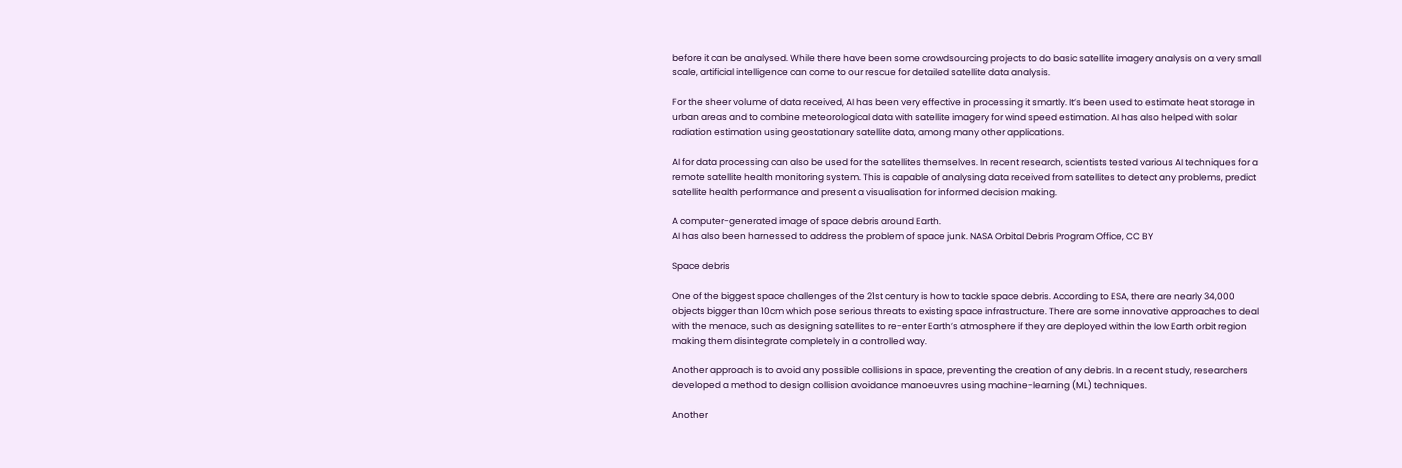before it can be analysed. While there have been some crowdsourcing projects to do basic satellite imagery analysis on a very small scale, artificial intelligence can come to our rescue for detailed satellite data analysis.

For the sheer volume of data received, AI has been very effective in processing it smartly. It’s been used to estimate heat storage in urban areas and to combine meteorological data with satellite imagery for wind speed estimation. AI has also helped with solar radiation estimation using geostationary satellite data, among many other applications.

AI for data processing can also be used for the satellites themselves. In recent research, scientists tested various AI techniques for a remote satellite health monitoring system. This is capable of analysing data received from satellites to detect any problems, predict satellite health performance and present a visualisation for informed decision making.

A computer-generated image of space debris around Earth.
AI has also been harnessed to address the problem of space junk. NASA Orbital Debris Program Office, CC BY

Space debris

One of the biggest space challenges of the 21st century is how to tackle space debris. According to ESA, there are nearly 34,000 objects bigger than 10cm which pose serious threats to existing space infrastructure. There are some innovative approaches to deal with the menace, such as designing satellites to re-enter Earth’s atmosphere if they are deployed within the low Earth orbit region making them disintegrate completely in a controlled way.

Another approach is to avoid any possible collisions in space, preventing the creation of any debris. In a recent study, researchers developed a method to design collision avoidance manoeuvres using machine-learning (ML) techniques.

Another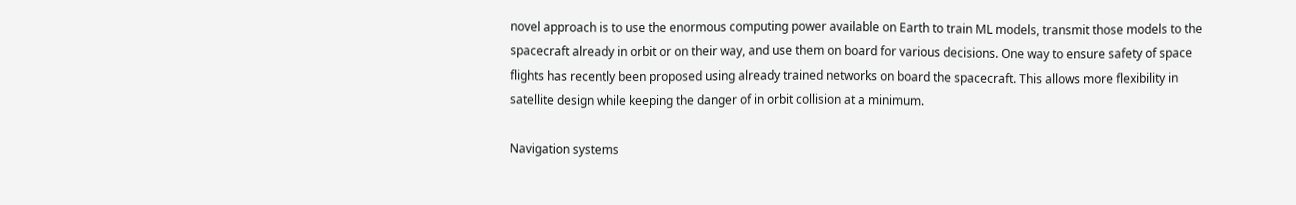novel approach is to use the enormous computing power available on Earth to train ML models, transmit those models to the spacecraft already in orbit or on their way, and use them on board for various decisions. One way to ensure safety of space flights has recently been proposed using already trained networks on board the spacecraft. This allows more flexibility in satellite design while keeping the danger of in orbit collision at a minimum.

Navigation systems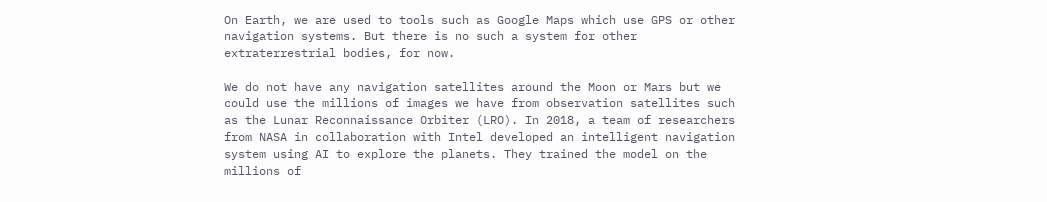On Earth, we are used to tools such as Google Maps which use GPS or other navigation systems. But there is no such a system for other extraterrestrial bodies, for now.

We do not have any navigation satellites around the Moon or Mars but we could use the millions of images we have from observation satellites such as the Lunar Reconnaissance Orbiter (LRO). In 2018, a team of researchers from NASA in collaboration with Intel developed an intelligent navigation system using AI to explore the planets. They trained the model on the millions of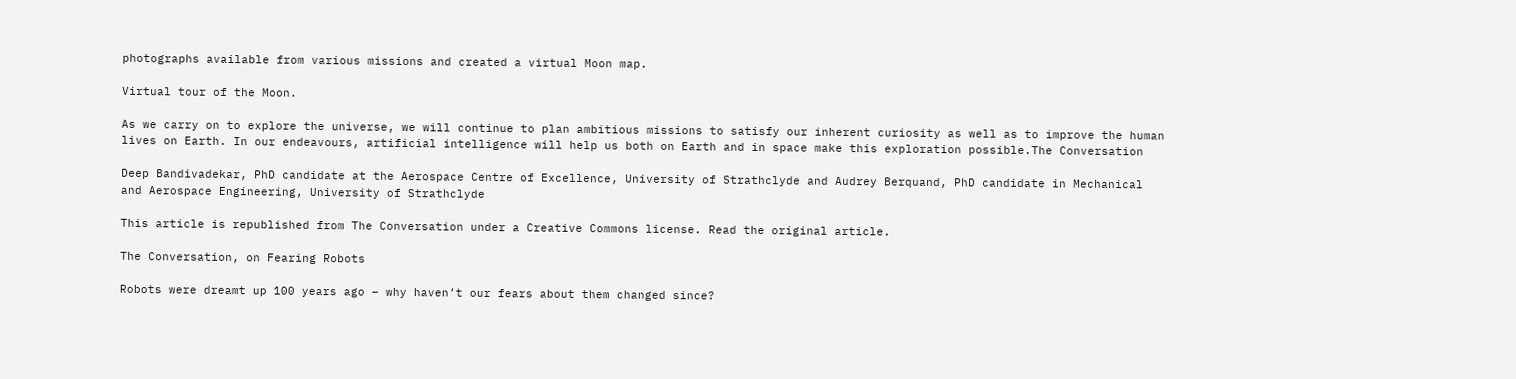photographs available from various missions and created a virtual Moon map.

Virtual tour of the Moon.

As we carry on to explore the universe, we will continue to plan ambitious missions to satisfy our inherent curiosity as well as to improve the human lives on Earth. In our endeavours, artificial intelligence will help us both on Earth and in space make this exploration possible.The Conversation

Deep Bandivadekar, PhD candidate at the Aerospace Centre of Excellence, University of Strathclyde and Audrey Berquand, PhD candidate in Mechanical and Aerospace Engineering, University of Strathclyde

This article is republished from The Conversation under a Creative Commons license. Read the original article.

The Conversation, on Fearing Robots

Robots were dreamt up 100 years ago – why haven’t our fears about them changed since?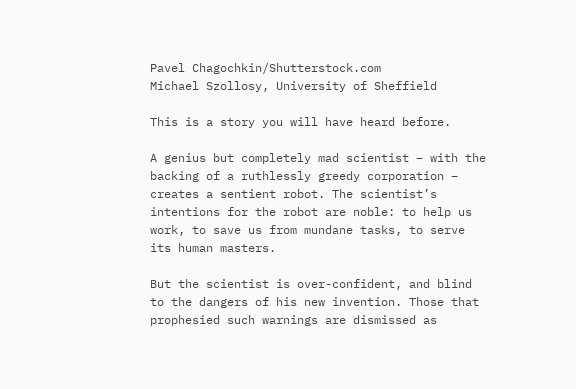Pavel Chagochkin/Shutterstock.com
Michael Szollosy, University of Sheffield

This is a story you will have heard before.

A genius but completely mad scientist – with the backing of a ruthlessly greedy corporation – creates a sentient robot. The scientist’s intentions for the robot are noble: to help us work, to save us from mundane tasks, to serve its human masters.

But the scientist is over-confident, and blind to the dangers of his new invention. Those that prophesied such warnings are dismissed as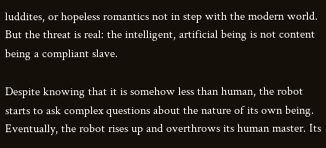luddites, or hopeless romantics not in step with the modern world. But the threat is real: the intelligent, artificial being is not content being a compliant slave.

Despite knowing that it is somehow less than human, the robot starts to ask complex questions about the nature of its own being. Eventually, the robot rises up and overthrows its human master. Its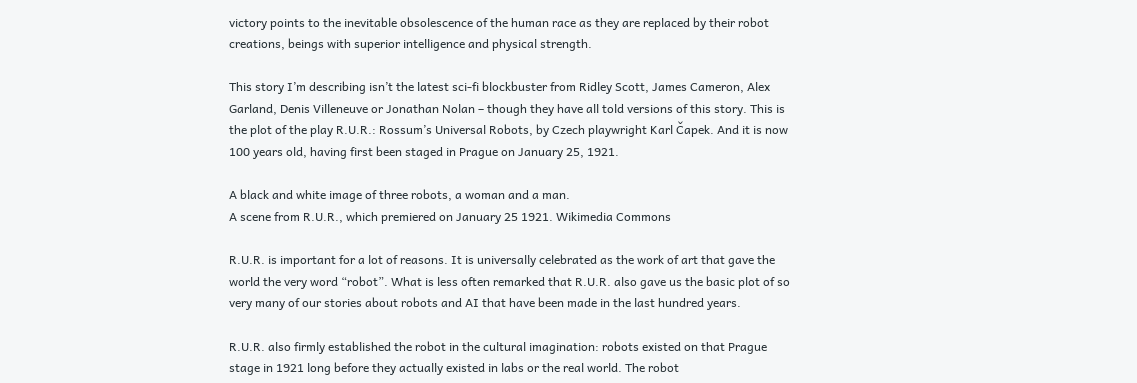victory points to the inevitable obsolescence of the human race as they are replaced by their robot creations, beings with superior intelligence and physical strength.

This story I’m describing isn’t the latest sci-fi blockbuster from Ridley Scott, James Cameron, Alex Garland, Denis Villeneuve or Jonathan Nolan – though they have all told versions of this story. This is the plot of the play R.U.R.: Rossum’s Universal Robots, by Czech playwright Karl Čapek. And it is now 100 years old, having first been staged in Prague on January 25, 1921.

A black and white image of three robots, a woman and a man.
A scene from R.U.R., which premiered on January 25 1921. Wikimedia Commons

R.U.R. is important for a lot of reasons. It is universally celebrated as the work of art that gave the world the very word “robot”. What is less often remarked that R.U.R. also gave us the basic plot of so very many of our stories about robots and AI that have been made in the last hundred years.

R.U.R. also firmly established the robot in the cultural imagination: robots existed on that Prague stage in 1921 long before they actually existed in labs or the real world. The robot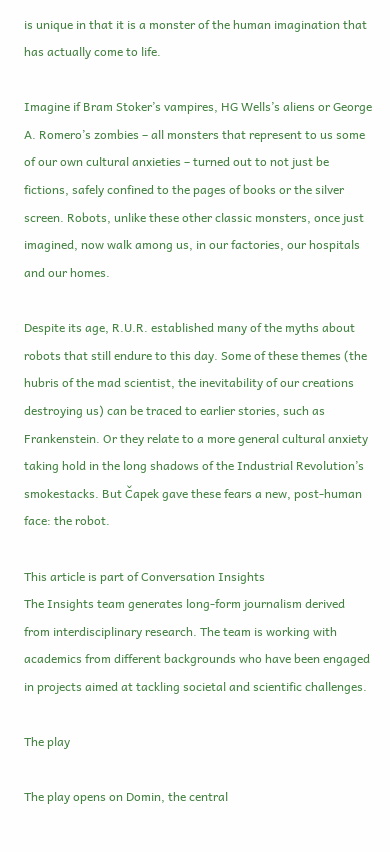is unique in that it is a monster of the human imagination that has actually come to life.

Imagine if Bram Stoker’s vampires, HG Wells’s aliens or George A. Romero’s zombies – all monsters that represent to us some of our own cultural anxieties – turned out to not just be fictions, safely confined to the pages of books or the silver screen. Robots, unlike these other classic monsters, once just imagined, now walk among us, in our factories, our hospitals and our homes.

Despite its age, R.U.R. established many of the myths about robots that still endure to this day. Some of these themes (the hubris of the mad scientist, the inevitability of our creations destroying us) can be traced to earlier stories, such as Frankenstein. Or they relate to a more general cultural anxiety taking hold in the long shadows of the Industrial Revolution’s smokestacks. But Čapek gave these fears a new, post-human face: the robot.

This article is part of Conversation Insights
The Insights team generates long-form journalism derived from interdisciplinary research. The team is working with academics from different backgrounds who have been engaged in projects aimed at tackling societal and scientific challenges.

The play

The play opens on Domin, the central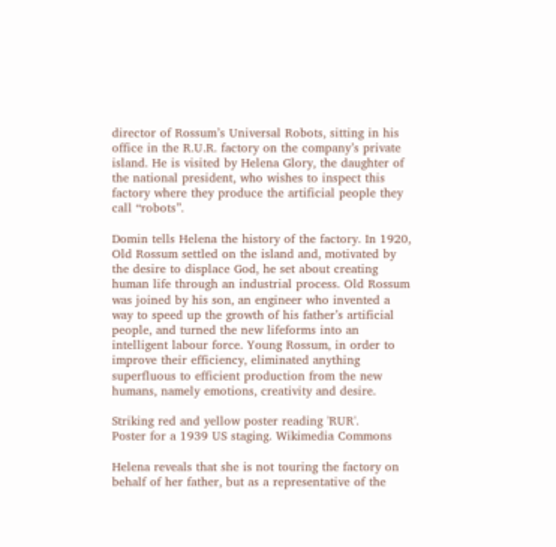director of Rossum’s Universal Robots, sitting in his office in the R.U.R. factory on the company’s private island. He is visited by Helena Glory, the daughter of the national president, who wishes to inspect this factory where they produce the artificial people they call “robots”.

Domin tells Helena the history of the factory. In 1920, Old Rossum settled on the island and, motivated by the desire to displace God, he set about creating human life through an industrial process. Old Rossum was joined by his son, an engineer who invented a way to speed up the growth of his father’s artificial people, and turned the new lifeforms into an intelligent labour force. Young Rossum, in order to improve their efficiency, eliminated anything superfluous to efficient production from the new humans, namely emotions, creativity and desire.

Striking red and yellow poster reading 'RUR'.
Poster for a 1939 US staging. Wikimedia Commons

Helena reveals that she is not touring the factory on behalf of her father, but as a representative of the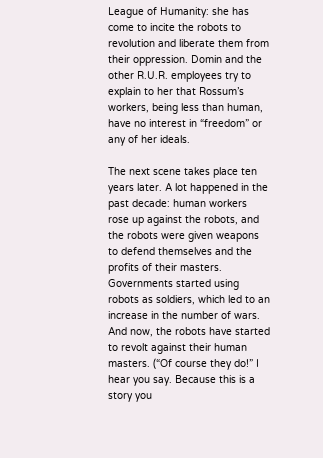League of Humanity: she has come to incite the robots to revolution and liberate them from their oppression. Domin and the other R.U.R. employees try to explain to her that Rossum’s workers, being less than human, have no interest in “freedom” or any of her ideals.

The next scene takes place ten years later. A lot happened in the past decade: human workers rose up against the robots, and the robots were given weapons to defend themselves and the profits of their masters. Governments started using robots as soldiers, which led to an increase in the number of wars. And now, the robots have started to revolt against their human masters. (“Of course they do!” I hear you say. Because this is a story you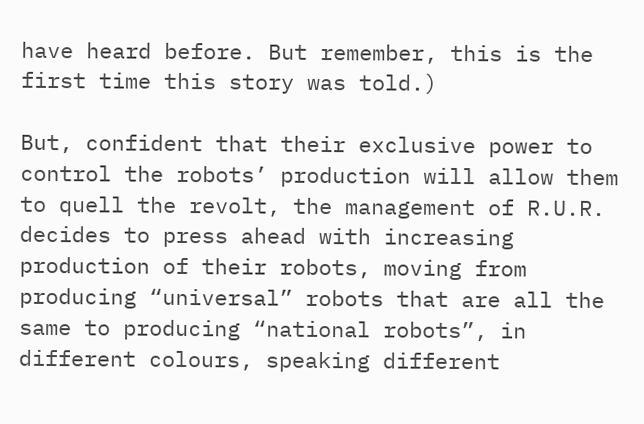have heard before. But remember, this is the first time this story was told.)

But, confident that their exclusive power to control the robots’ production will allow them to quell the revolt, the management of R.U.R. decides to press ahead with increasing production of their robots, moving from producing “universal” robots that are all the same to producing “national robots”, in different colours, speaking different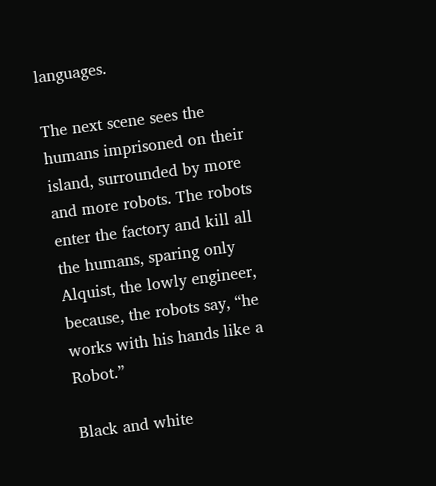languages.

The next scene sees the humans imprisoned on their island, surrounded by more and more robots. The robots enter the factory and kill all the humans, sparing only Alquist, the lowly engineer, because, the robots say, “he works with his hands like a Robot.”

Black and white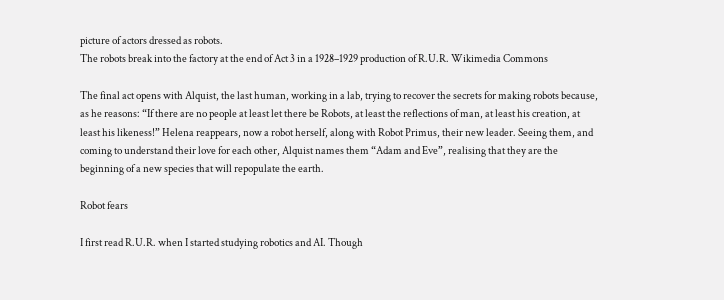picture of actors dressed as robots.
The robots break into the factory at the end of Act 3 in a 1928–1929 production of R.U.R. Wikimedia Commons

The final act opens with Alquist, the last human, working in a lab, trying to recover the secrets for making robots because, as he reasons: “If there are no people at least let there be Robots, at least the reflections of man, at least his creation, at least his likeness!” Helena reappears, now a robot herself, along with Robot Primus, their new leader. Seeing them, and coming to understand their love for each other, Alquist names them “Adam and Eve”, realising that they are the beginning of a new species that will repopulate the earth.

Robot fears

I first read R.U.R. when I started studying robotics and AI. Though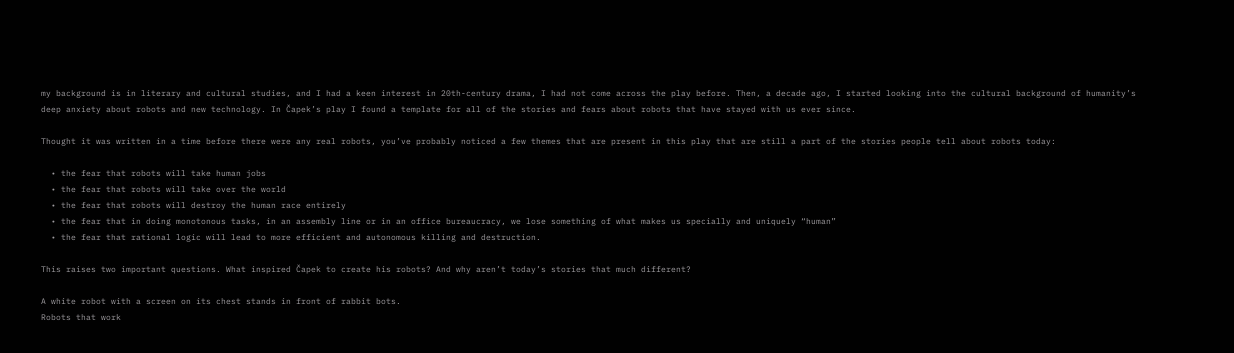my background is in literary and cultural studies, and I had a keen interest in 20th-century drama, I had not come across the play before. Then, a decade ago, I started looking into the cultural background of humanity’s deep anxiety about robots and new technology. In Čapek’s play I found a template for all of the stories and fears about robots that have stayed with us ever since.

Thought it was written in a time before there were any real robots, you’ve probably noticed a few themes that are present in this play that are still a part of the stories people tell about robots today:

  • the fear that robots will take human jobs
  • the fear that robots will take over the world
  • the fear that robots will destroy the human race entirely
  • the fear that in doing monotonous tasks, in an assembly line or in an office bureaucracy, we lose something of what makes us specially and uniquely “human”
  • the fear that rational logic will lead to more efficient and autonomous killing and destruction.

This raises two important questions. What inspired Čapek to create his robots? And why aren’t today’s stories that much different?

A white robot with a screen on its chest stands in front of rabbit bots.
Robots that work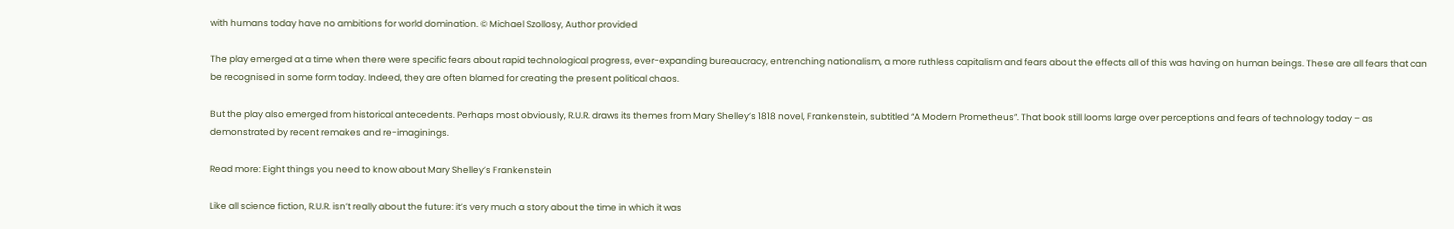with humans today have no ambitions for world domination. © Michael Szollosy, Author provided

The play emerged at a time when there were specific fears about rapid technological progress, ever-expanding bureaucracy, entrenching nationalism, a more ruthless capitalism and fears about the effects all of this was having on human beings. These are all fears that can be recognised in some form today. Indeed, they are often blamed for creating the present political chaos.

But the play also emerged from historical antecedents. Perhaps most obviously, R.U.R. draws its themes from Mary Shelley’s 1818 novel, Frankenstein, subtitled “A Modern Prometheus”. That book still looms large over perceptions and fears of technology today – as demonstrated by recent remakes and re-imaginings.

Read more: Eight things you need to know about Mary Shelley’s Frankenstein

Like all science fiction, R.U.R. isn’t really about the future: it’s very much a story about the time in which it was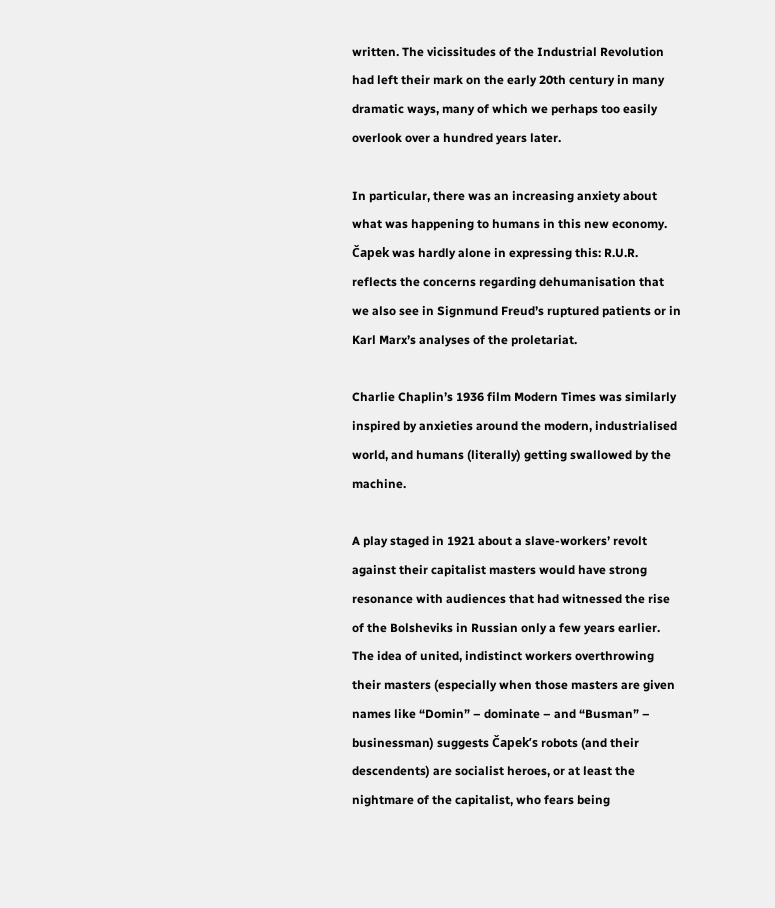written. The vicissitudes of the Industrial Revolution had left their mark on the early 20th century in many dramatic ways, many of which we perhaps too easily overlook over a hundred years later.

In particular, there was an increasing anxiety about what was happening to humans in this new economy. Čapek was hardly alone in expressing this: R.U.R. reflects the concerns regarding dehumanisation that we also see in Signmund Freud’s ruptured patients or in Karl Marx’s analyses of the proletariat.

Charlie Chaplin’s 1936 film Modern Times was similarly inspired by anxieties around the modern, industrialised world, and humans (literally) getting swallowed by the machine.

A play staged in 1921 about a slave-workers’ revolt against their capitalist masters would have strong resonance with audiences that had witnessed the rise of the Bolsheviks in Russian only a few years earlier. The idea of united, indistinct workers overthrowing their masters (especially when those masters are given names like “Domin” – dominate – and “Busman” – businessman) suggests Čapek’s robots (and their descendents) are socialist heroes, or at least the nightmare of the capitalist, who fears being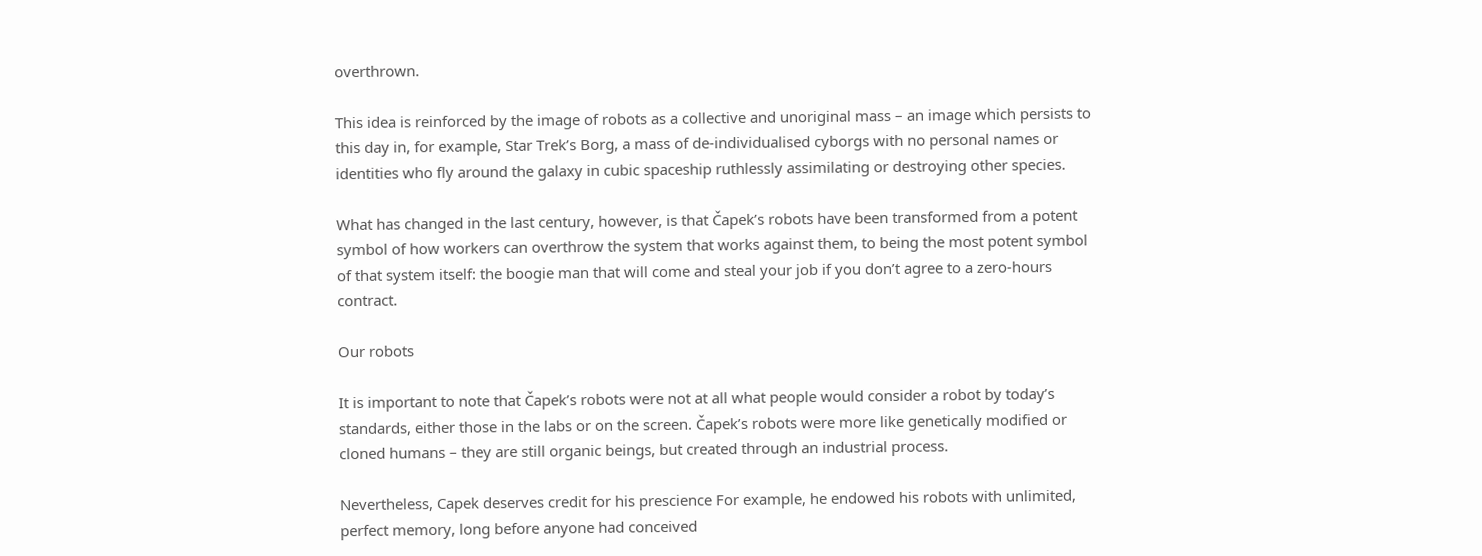overthrown.

This idea is reinforced by the image of robots as a collective and unoriginal mass – an image which persists to this day in, for example, Star Trek’s Borg, a mass of de-individualised cyborgs with no personal names or identities who fly around the galaxy in cubic spaceship ruthlessly assimilating or destroying other species.

What has changed in the last century, however, is that Čapek’s robots have been transformed from a potent symbol of how workers can overthrow the system that works against them, to being the most potent symbol of that system itself: the boogie man that will come and steal your job if you don’t agree to a zero-hours contract.

Our robots

It is important to note that Čapek’s robots were not at all what people would consider a robot by today’s standards, either those in the labs or on the screen. Čapek’s robots were more like genetically modified or cloned humans – they are still organic beings, but created through an industrial process.

Nevertheless, Capek deserves credit for his prescience For example, he endowed his robots with unlimited, perfect memory, long before anyone had conceived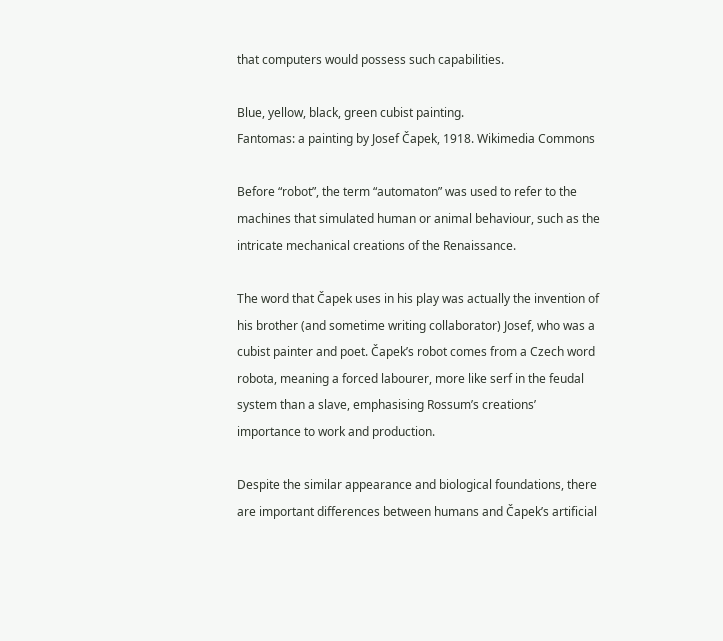that computers would possess such capabilities.

Blue, yellow, black, green cubist painting.
Fantomas: a painting by Josef Čapek, 1918. Wikimedia Commons

Before “robot”, the term “automaton” was used to refer to the machines that simulated human or animal behaviour, such as the intricate mechanical creations of the Renaissance.

The word that Čapek uses in his play was actually the invention of his brother (and sometime writing collaborator) Josef, who was a cubist painter and poet. Čapek’s robot comes from a Czech word robota, meaning a forced labourer, more like serf in the feudal system than a slave, emphasising Rossum’s creations’ importance to work and production.

Despite the similar appearance and biological foundations, there are important differences between humans and Čapek’s artificial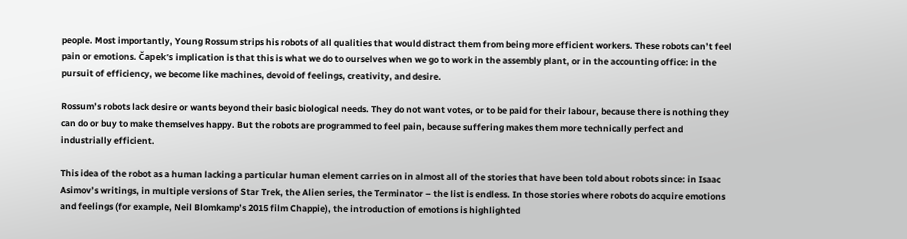people. Most importantly, Young Rossum strips his robots of all qualities that would distract them from being more efficient workers. These robots can’t feel pain or emotions. Čapek’s implication is that this is what we do to ourselves when we go to work in the assembly plant, or in the accounting office: in the pursuit of efficiency, we become like machines, devoid of feelings, creativity, and desire.

Rossum’s robots lack desire or wants beyond their basic biological needs. They do not want votes, or to be paid for their labour, because there is nothing they can do or buy to make themselves happy. But the robots are programmed to feel pain, because suffering makes them more technically perfect and industrially efficient.

This idea of the robot as a human lacking a particular human element carries on in almost all of the stories that have been told about robots since: in Isaac Asimov’s writings, in multiple versions of Star Trek, the Alien series, the Terminator – the list is endless. In those stories where robots do acquire emotions and feelings (for example, Neil Blomkamp’s 2015 film Chappie), the introduction of emotions is highlighted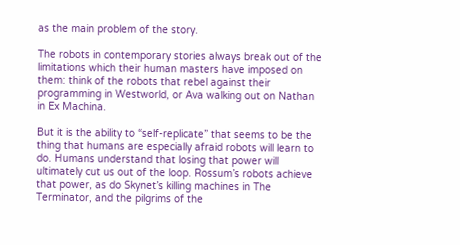as the main problem of the story.

The robots in contemporary stories always break out of the limitations which their human masters have imposed on them: think of the robots that rebel against their programming in Westworld, or Ava walking out on Nathan in Ex Machina.

But it is the ability to “self-replicate” that seems to be the thing that humans are especially afraid robots will learn to do. Humans understand that losing that power will ultimately cut us out of the loop. Rossum’s robots achieve that power, as do Skynet’s killing machines in The Terminator, and the pilgrims of the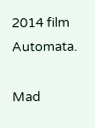2014 film Automata.

Mad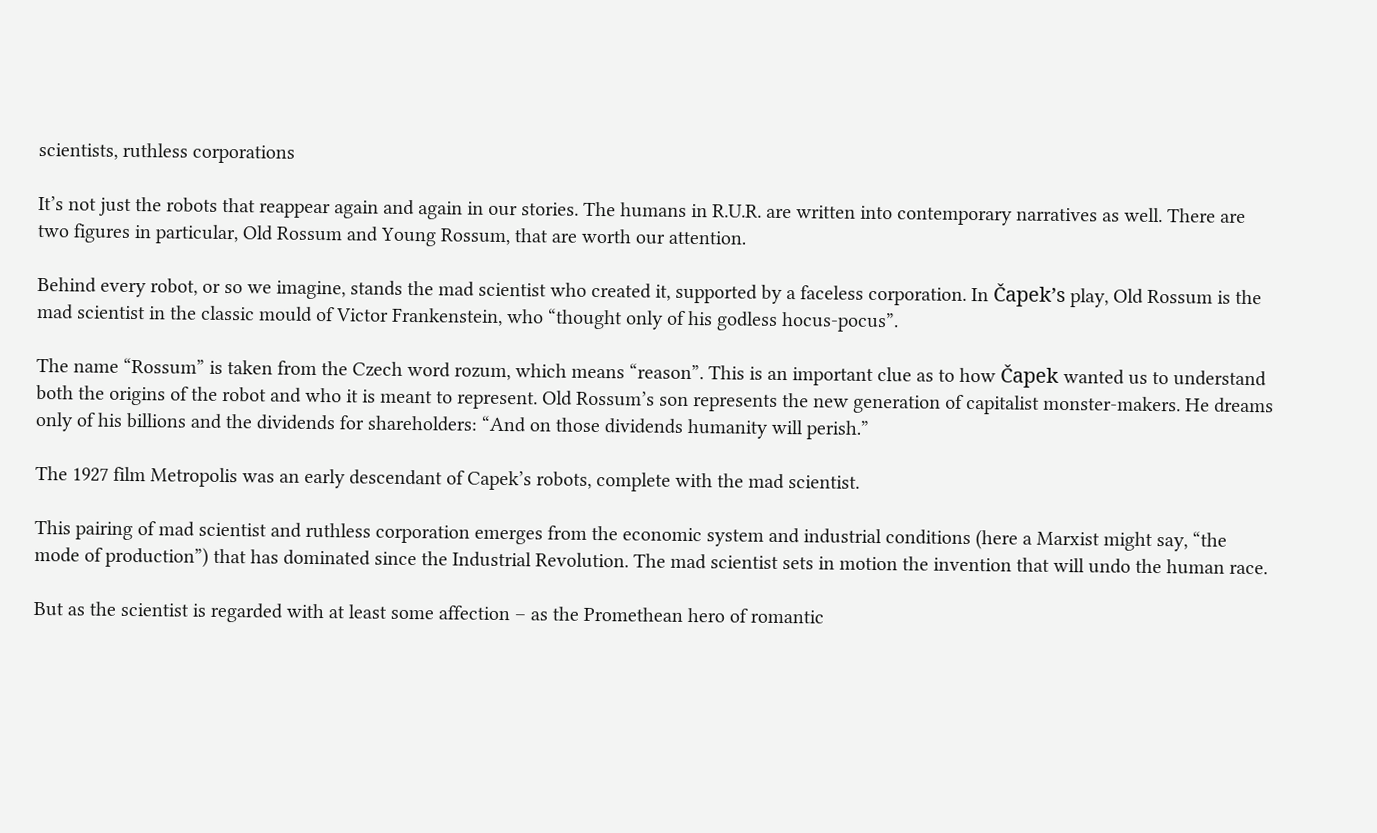scientists, ruthless corporations

It’s not just the robots that reappear again and again in our stories. The humans in R.U.R. are written into contemporary narratives as well. There are two figures in particular, Old Rossum and Young Rossum, that are worth our attention.

Behind every robot, or so we imagine, stands the mad scientist who created it, supported by a faceless corporation. In Čapek’s play, Old Rossum is the mad scientist in the classic mould of Victor Frankenstein, who “thought only of his godless hocus-pocus”.

The name “Rossum” is taken from the Czech word rozum, which means “reason”. This is an important clue as to how Čapek wanted us to understand both the origins of the robot and who it is meant to represent. Old Rossum’s son represents the new generation of capitalist monster-makers. He dreams only of his billions and the dividends for shareholders: “And on those dividends humanity will perish.”

The 1927 film Metropolis was an early descendant of Capek’s robots, complete with the mad scientist.

This pairing of mad scientist and ruthless corporation emerges from the economic system and industrial conditions (here a Marxist might say, “the mode of production”) that has dominated since the Industrial Revolution. The mad scientist sets in motion the invention that will undo the human race.

But as the scientist is regarded with at least some affection – as the Promethean hero of romantic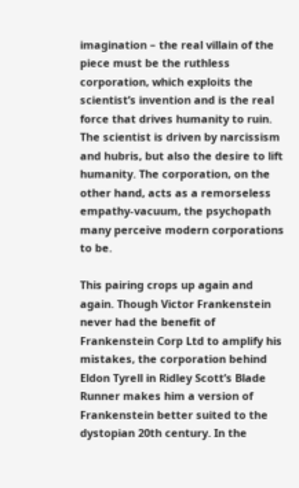imagination – the real villain of the piece must be the ruthless corporation, which exploits the scientist’s invention and is the real force that drives humanity to ruin. The scientist is driven by narcissism and hubris, but also the desire to lift humanity. The corporation, on the other hand, acts as a remorseless empathy-vacuum, the psychopath many perceive modern corporations to be.

This pairing crops up again and again. Though Victor Frankenstein never had the benefit of Frankenstein Corp Ltd to amplify his mistakes, the corporation behind Eldon Tyrell in Ridley Scott’s Blade Runner makes him a version of Frankenstein better suited to the dystopian 20th century. In the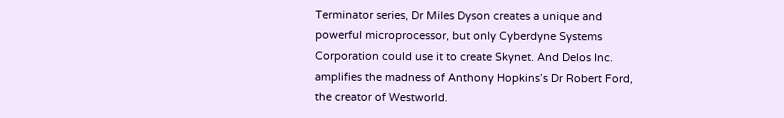Terminator series, Dr Miles Dyson creates a unique and powerful microprocessor, but only Cyberdyne Systems Corporation could use it to create Skynet. And Delos Inc. amplifies the madness of Anthony Hopkins’s Dr Robert Ford, the creator of Westworld.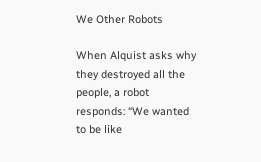We Other Robots

When Alquist asks why they destroyed all the people, a robot responds: “We wanted to be like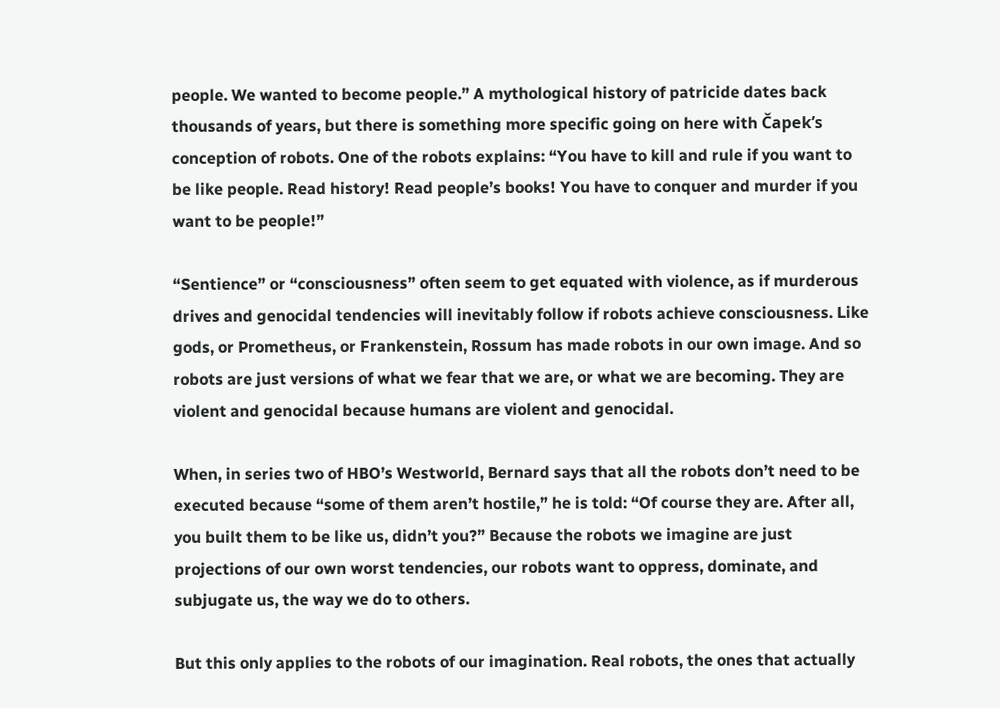people. We wanted to become people.” A mythological history of patricide dates back thousands of years, but there is something more specific going on here with Čapek’s conception of robots. One of the robots explains: “You have to kill and rule if you want to be like people. Read history! Read people’s books! You have to conquer and murder if you want to be people!”

“Sentience” or “consciousness” often seem to get equated with violence, as if murderous drives and genocidal tendencies will inevitably follow if robots achieve consciousness. Like gods, or Prometheus, or Frankenstein, Rossum has made robots in our own image. And so robots are just versions of what we fear that we are, or what we are becoming. They are violent and genocidal because humans are violent and genocidal.

When, in series two of HBO’s Westworld, Bernard says that all the robots don’t need to be executed because “some of them aren’t hostile,” he is told: “Of course they are. After all, you built them to be like us, didn’t you?” Because the robots we imagine are just projections of our own worst tendencies, our robots want to oppress, dominate, and subjugate us, the way we do to others.

But this only applies to the robots of our imagination. Real robots, the ones that actually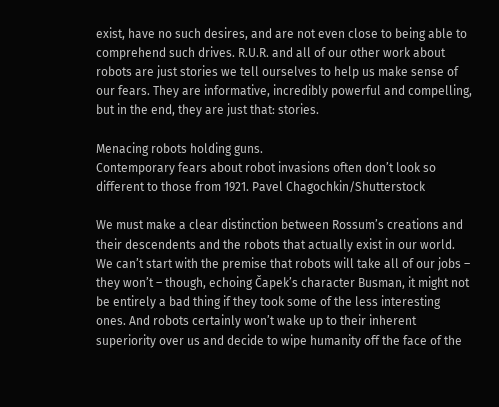exist, have no such desires, and are not even close to being able to comprehend such drives. R.U.R. and all of our other work about robots are just stories we tell ourselves to help us make sense of our fears. They are informative, incredibly powerful and compelling, but in the end, they are just that: stories.

Menacing robots holding guns.
Contemporary fears about robot invasions often don’t look so different to those from 1921. Pavel Chagochkin/Shutterstock

We must make a clear distinction between Rossum’s creations and their descendents and the robots that actually exist in our world. We can’t start with the premise that robots will take all of our jobs – they won’t – though, echoing Čapek’s character Busman, it might not be entirely a bad thing if they took some of the less interesting ones. And robots certainly won’t wake up to their inherent superiority over us and decide to wipe humanity off the face of the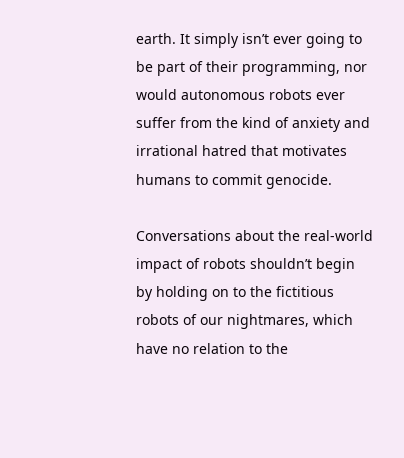earth. It simply isn’t ever going to be part of their programming, nor would autonomous robots ever suffer from the kind of anxiety and irrational hatred that motivates humans to commit genocide.

Conversations about the real-world impact of robots shouldn’t begin by holding on to the fictitious robots of our nightmares, which have no relation to the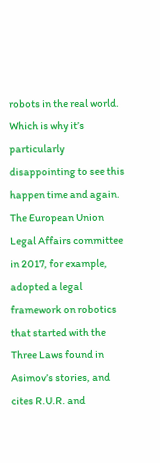robots in the real world. Which is why it’s particularly disappointing to see this happen time and again. The European Union Legal Affairs committee in 2017, for example, adopted a legal framework on robotics that started with the Three Laws found in Asimov’s stories, and cites R.U.R. and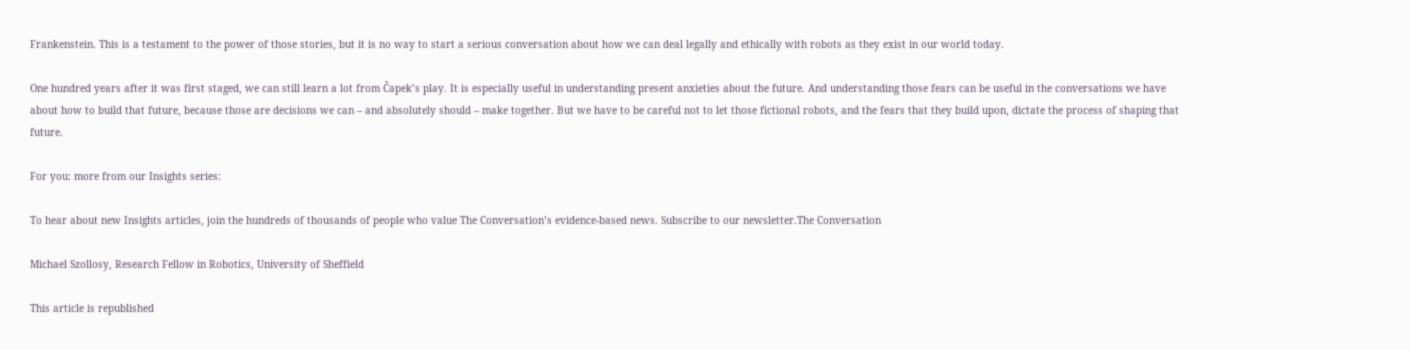Frankenstein. This is a testament to the power of those stories, but it is no way to start a serious conversation about how we can deal legally and ethically with robots as they exist in our world today.

One hundred years after it was first staged, we can still learn a lot from Čapek’s play. It is especially useful in understanding present anxieties about the future. And understanding those fears can be useful in the conversations we have about how to build that future, because those are decisions we can – and absolutely should – make together. But we have to be careful not to let those fictional robots, and the fears that they build upon, dictate the process of shaping that future.

For you: more from our Insights series:

To hear about new Insights articles, join the hundreds of thousands of people who value The Conversation’s evidence-based news. Subscribe to our newsletter.The Conversation

Michael Szollosy, Research Fellow in Robotics, University of Sheffield

This article is republished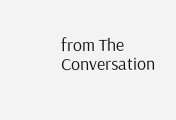from The Conversation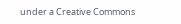under a Creative Commons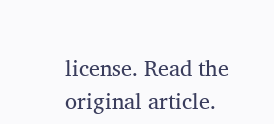license. Read the original article.